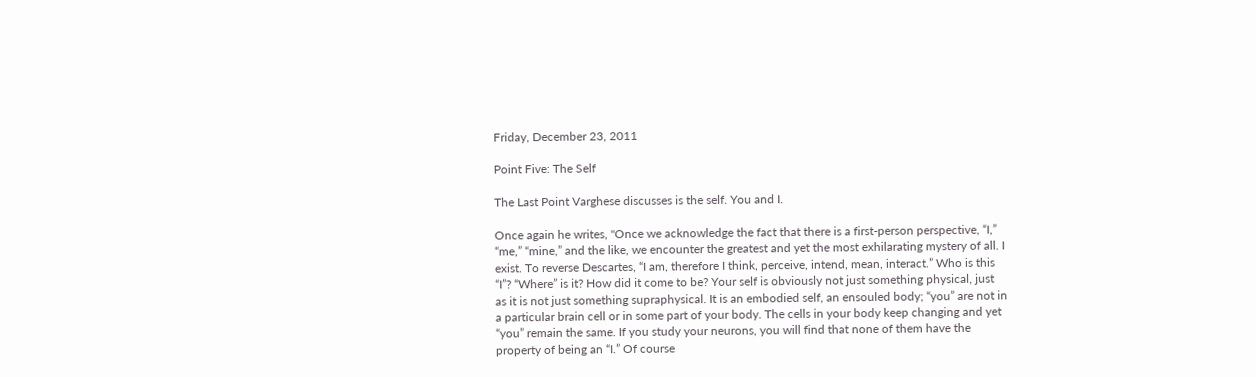Friday, December 23, 2011

Point Five: The Self

The Last Point Varghese discusses is the self. You and I.

Once again he writes, "Once we acknowledge the fact that there is a first-person perspective, “I,” “me,” “mine,” and the like, we encounter the greatest and yet the most exhilarating mystery of all. I exist. To reverse Descartes, “I am, therefore I think, perceive, intend, mean, interact.” Who is this “I”? “Where” is it? How did it come to be? Your self is obviously not just something physical, just as it is not just something supraphysical. It is an embodied self, an ensouled body; “you” are not in a particular brain cell or in some part of your body. The cells in your body keep changing and yet “you” remain the same. If you study your neurons, you will find that none of them have the property of being an “I.” Of course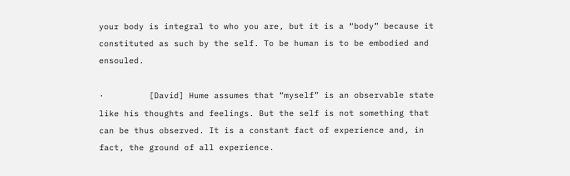your body is integral to who you are, but it is a “body” because it constituted as such by the self. To be human is to be embodied and ensouled.

·         [David] Hume assumes that “myself” is an observable state like his thoughts and feelings. But the self is not something that can be thus observed. It is a constant fact of experience and, in fact, the ground of all experience.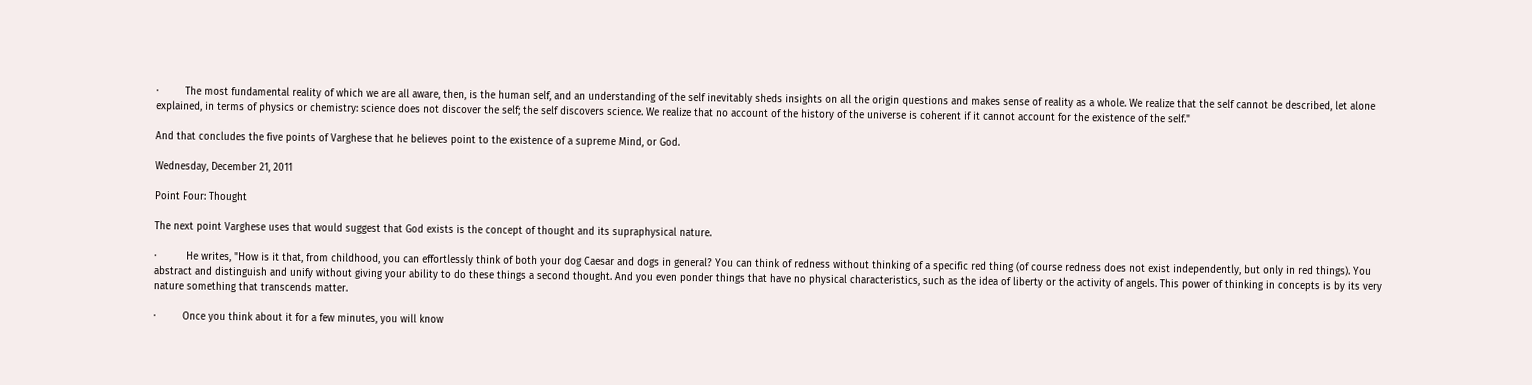·         The most fundamental reality of which we are all aware, then, is the human self, and an understanding of the self inevitably sheds insights on all the origin questions and makes sense of reality as a whole. We realize that the self cannot be described, let alone explained, in terms of physics or chemistry: science does not discover the self; the self discovers science. We realize that no account of the history of the universe is coherent if it cannot account for the existence of the self."

And that concludes the five points of Varghese that he believes point to the existence of a supreme Mind, or God.

Wednesday, December 21, 2011

Point Four: Thought

The next point Varghese uses that would suggest that God exists is the concept of thought and its supraphysical nature.

·          He writes, "How is it that, from childhood, you can effortlessly think of both your dog Caesar and dogs in general? You can think of redness without thinking of a specific red thing (of course redness does not exist independently, but only in red things). You abstract and distinguish and unify without giving your ability to do these things a second thought. And you even ponder things that have no physical characteristics, such as the idea of liberty or the activity of angels. This power of thinking in concepts is by its very nature something that transcends matter.

·         Once you think about it for a few minutes, you will know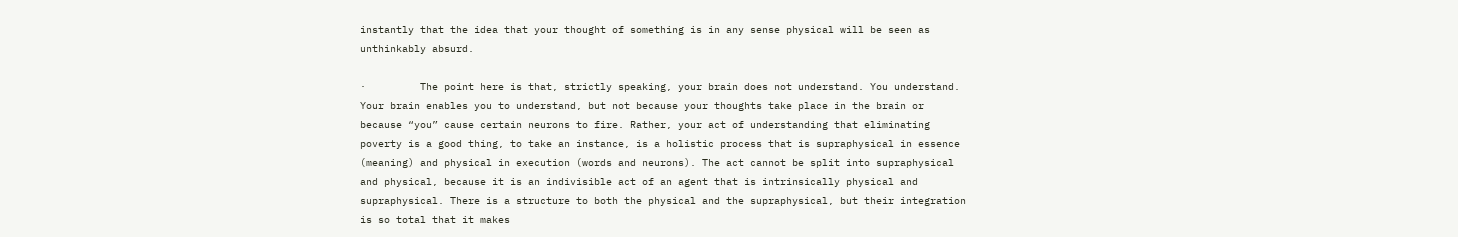instantly that the idea that your thought of something is in any sense physical will be seen as unthinkably absurd.

·         The point here is that, strictly speaking, your brain does not understand. You understand. Your brain enables you to understand, but not because your thoughts take place in the brain or because “you” cause certain neurons to fire. Rather, your act of understanding that eliminating poverty is a good thing, to take an instance, is a holistic process that is supraphysical in essence (meaning) and physical in execution (words and neurons). The act cannot be split into supraphysical and physical, because it is an indivisible act of an agent that is intrinsically physical and supraphysical. There is a structure to both the physical and the supraphysical, but their integration is so total that it makes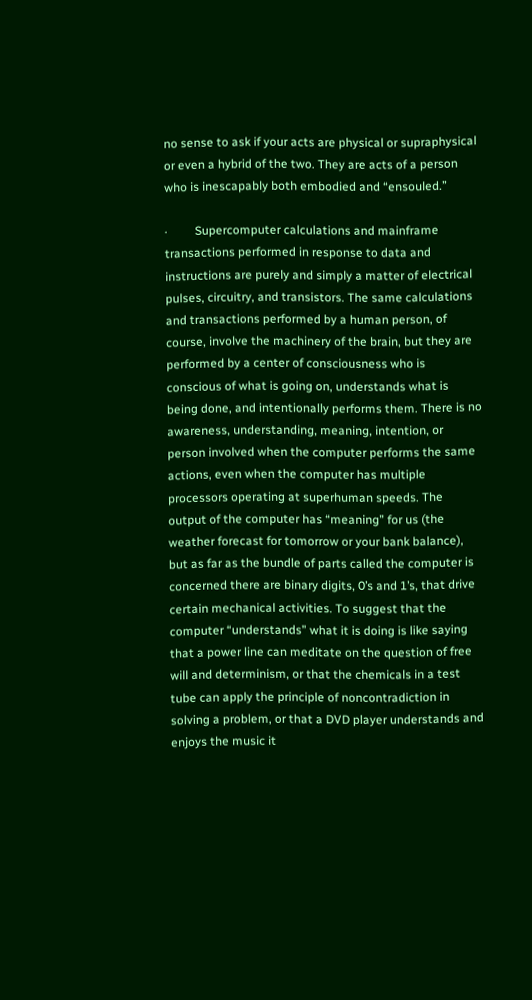no sense to ask if your acts are physical or supraphysical or even a hybrid of the two. They are acts of a person who is inescapably both embodied and “ensouled.”

·         Supercomputer calculations and mainframe transactions performed in response to data and instructions are purely and simply a matter of electrical pulses, circuitry, and transistors. The same calculations and transactions performed by a human person, of course, involve the machinery of the brain, but they are performed by a center of consciousness who is conscious of what is going on, understands what is being done, and intentionally performs them. There is no awareness, understanding, meaning, intention, or person involved when the computer performs the same actions, even when the computer has multiple processors operating at superhuman speeds. The output of the computer has “meaning” for us (the weather forecast for tomorrow or your bank balance), but as far as the bundle of parts called the computer is concerned there are binary digits, 0’s and 1’s, that drive certain mechanical activities. To suggest that the computer “understands” what it is doing is like saying that a power line can meditate on the question of free will and determinism, or that the chemicals in a test tube can apply the principle of noncontradiction in solving a problem, or that a DVD player understands and enjoys the music it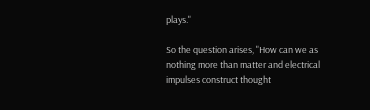plays."

So the question arises, "How can we as nothing more than matter and electrical impulses construct thought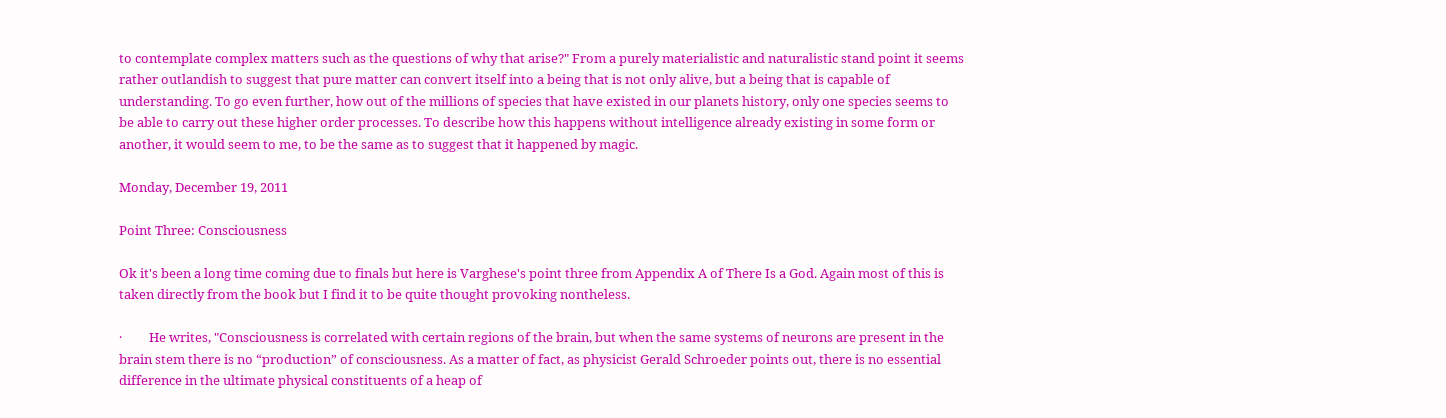to contemplate complex matters such as the questions of why that arise?" From a purely materialistic and naturalistic stand point it seems rather outlandish to suggest that pure matter can convert itself into a being that is not only alive, but a being that is capable of understanding. To go even further, how out of the millions of species that have existed in our planets history, only one species seems to be able to carry out these higher order processes. To describe how this happens without intelligence already existing in some form or another, it would seem to me, to be the same as to suggest that it happened by magic.

Monday, December 19, 2011

Point Three: Consciousness

Ok it's been a long time coming due to finals but here is Varghese's point three from Appendix A of There Is a God. Again most of this is taken directly from the book but I find it to be quite thought provoking nontheless.

·         He writes, "Consciousness is correlated with certain regions of the brain, but when the same systems of neurons are present in the brain stem there is no “production” of consciousness. As a matter of fact, as physicist Gerald Schroeder points out, there is no essential difference in the ultimate physical constituents of a heap of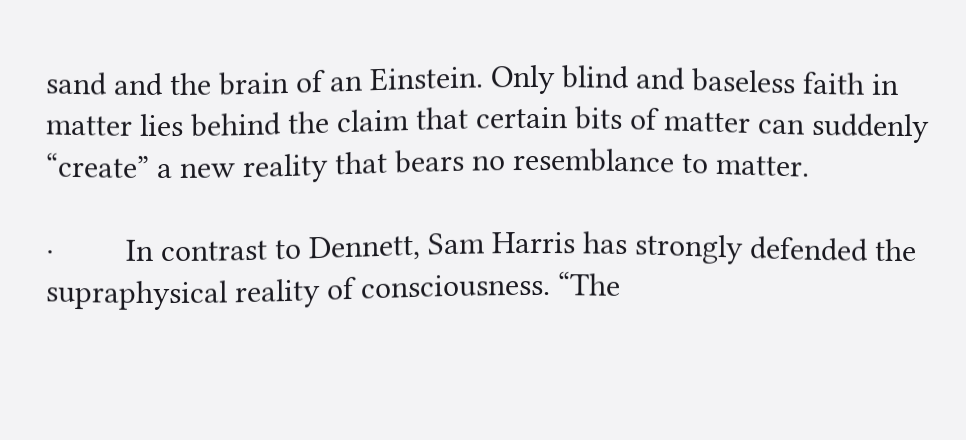sand and the brain of an Einstein. Only blind and baseless faith in matter lies behind the claim that certain bits of matter can suddenly “create” a new reality that bears no resemblance to matter.

·         In contrast to Dennett, Sam Harris has strongly defended the supraphysical reality of consciousness. “The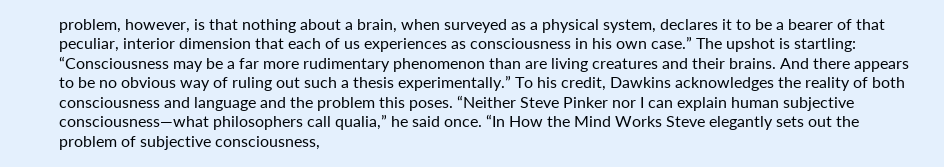problem, however, is that nothing about a brain, when surveyed as a physical system, declares it to be a bearer of that peculiar, interior dimension that each of us experiences as consciousness in his own case.” The upshot is startling: “Consciousness may be a far more rudimentary phenomenon than are living creatures and their brains. And there appears to be no obvious way of ruling out such a thesis experimentally.” To his credit, Dawkins acknowledges the reality of both consciousness and language and the problem this poses. “Neither Steve Pinker nor I can explain human subjective consciousness—what philosophers call qualia,” he said once. “In How the Mind Works Steve elegantly sets out the problem of subjective consciousness,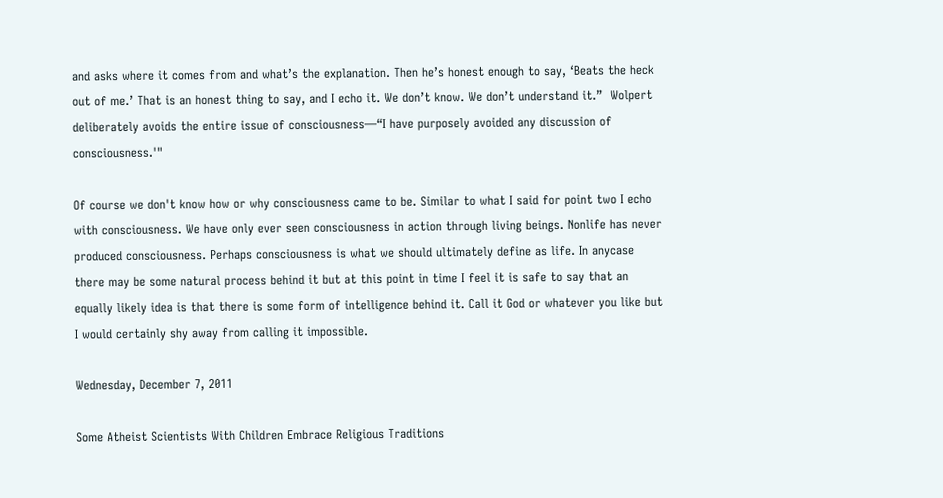and asks where it comes from and what’s the explanation. Then he’s honest enough to say, ‘Beats the heck out of me.’ That is an honest thing to say, and I echo it. We don’t know. We don’t understand it.”  Wolpert deliberately avoids the entire issue of consciousness—“I have purposely avoided any discussion of consciousness.'"

Of course we don't know how or why consciousness came to be. Similar to what I said for point two I echo with consciousness. We have only ever seen consciousness in action through living beings. Nonlife has never produced consciousness. Perhaps consciousness is what we should ultimately define as life. In anycase there may be some natural process behind it but at this point in time I feel it is safe to say that an equally likely idea is that there is some form of intelligence behind it. Call it God or whatever you like but I would certainly shy away from calling it impossible.

Wednesday, December 7, 2011

Some Atheist Scientists With Children Embrace Religious Traditions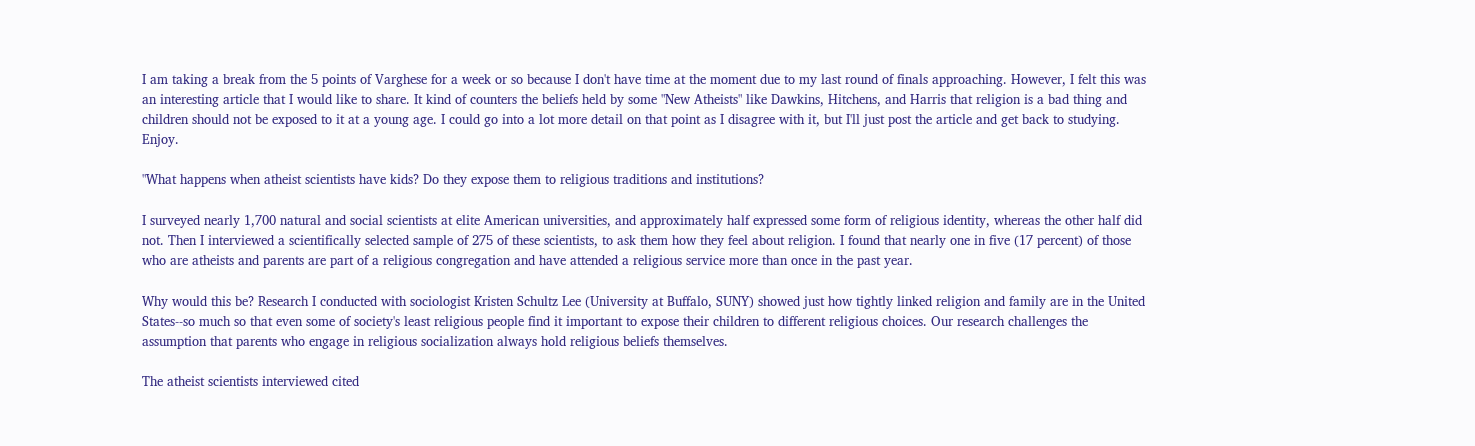I am taking a break from the 5 points of Varghese for a week or so because I don't have time at the moment due to my last round of finals approaching. However, I felt this was an interesting article that I would like to share. It kind of counters the beliefs held by some "New Atheists" like Dawkins, Hitchens, and Harris that religion is a bad thing and children should not be exposed to it at a young age. I could go into a lot more detail on that point as I disagree with it, but I'll just post the article and get back to studying. Enjoy.

"What happens when atheist scientists have kids? Do they expose them to religious traditions and institutions?

I surveyed nearly 1,700 natural and social scientists at elite American universities, and approximately half expressed some form of religious identity, whereas the other half did not. Then I interviewed a scientifically selected sample of 275 of these scientists, to ask them how they feel about religion. I found that nearly one in five (17 percent) of those who are atheists and parents are part of a religious congregation and have attended a religious service more than once in the past year.

Why would this be? Research I conducted with sociologist Kristen Schultz Lee (University at Buffalo, SUNY) showed just how tightly linked religion and family are in the United States--so much so that even some of society's least religious people find it important to expose their children to different religious choices. Our research challenges the assumption that parents who engage in religious socialization always hold religious beliefs themselves.

The atheist scientists interviewed cited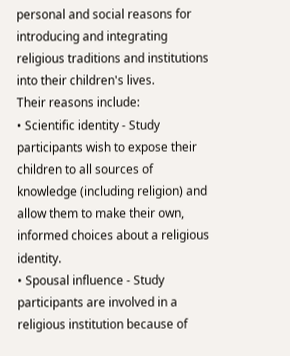personal and social reasons for introducing and integrating religious traditions and institutions into their children's lives.
Their reasons include:
• Scientific identity - Study participants wish to expose their children to all sources of knowledge (including religion) and allow them to make their own, informed choices about a religious identity.
• Spousal influence - Study participants are involved in a religious institution because of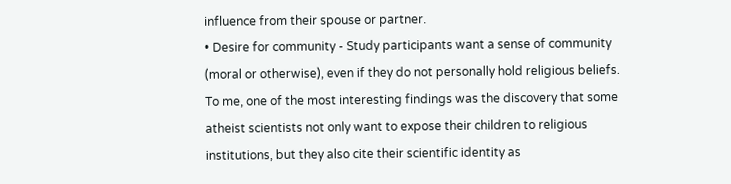influence from their spouse or partner.
• Desire for community - Study participants want a sense of community (moral or otherwise), even if they do not personally hold religious beliefs.
To me, one of the most interesting findings was the discovery that some atheist scientists not only want to expose their children to religious institutions, but they also cite their scientific identity as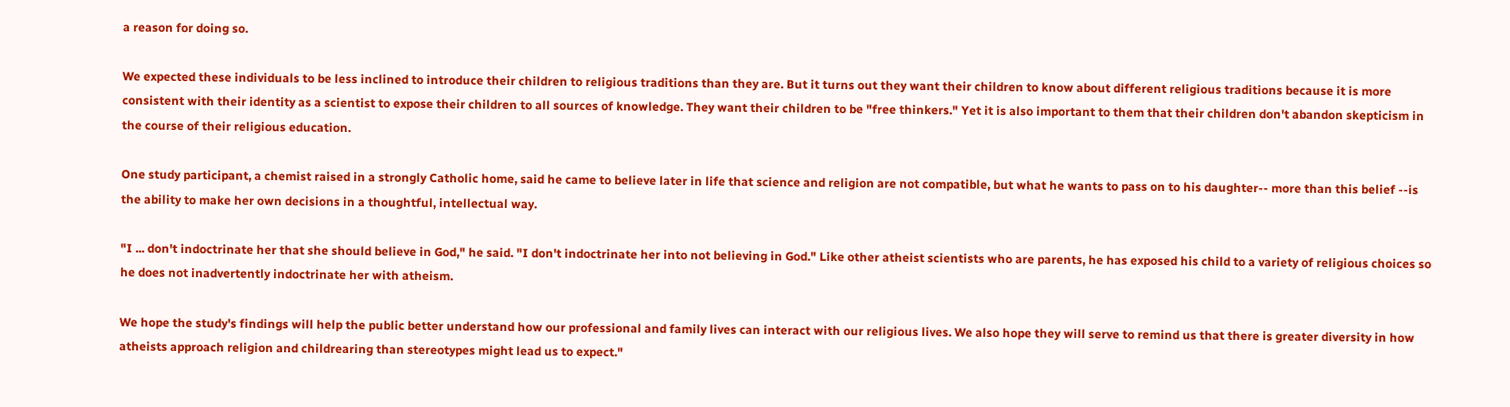a reason for doing so.

We expected these individuals to be less inclined to introduce their children to religious traditions than they are. But it turns out they want their children to know about different religious traditions because it is more consistent with their identity as a scientist to expose their children to all sources of knowledge. They want their children to be "free thinkers." Yet it is also important to them that their children don't abandon skepticism in the course of their religious education.

One study participant, a chemist raised in a strongly Catholic home, said he came to believe later in life that science and religion are not compatible, but what he wants to pass on to his daughter-- more than this belief --is the ability to make her own decisions in a thoughtful, intellectual way.

"I ... don't indoctrinate her that she should believe in God," he said. "I don't indoctrinate her into not believing in God." Like other atheist scientists who are parents, he has exposed his child to a variety of religious choices so he does not inadvertently indoctrinate her with atheism.

We hope the study's findings will help the public better understand how our professional and family lives can interact with our religious lives. We also hope they will serve to remind us that there is greater diversity in how atheists approach religion and childrearing than stereotypes might lead us to expect."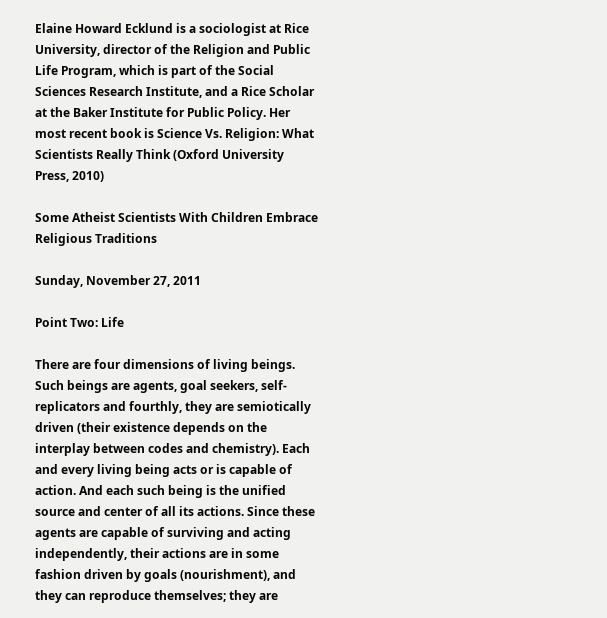Elaine Howard Ecklund is a sociologist at Rice University, director of the Religion and Public Life Program, which is part of the Social Sciences Research Institute, and a Rice Scholar at the Baker Institute for Public Policy. Her most recent book is Science Vs. Religion: What Scientists Really Think (Oxford University Press, 2010)

Some Atheist Scientists With Children Embrace Religious Traditions

Sunday, November 27, 2011

Point Two: Life

There are four dimensions of living beings. Such beings are agents, goal seekers, self-replicators and fourthly, they are semiotically driven (their existence depends on the interplay between codes and chemistry). Each and every living being acts or is capable of action. And each such being is the unified source and center of all its actions. Since these agents are capable of surviving and acting independently, their actions are in some fashion driven by goals (nourishment), and they can reproduce themselves; they are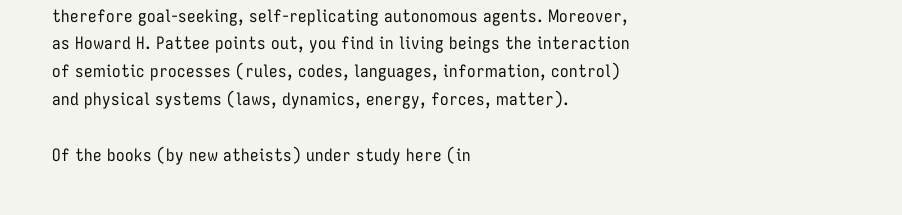therefore goal-seeking, self-replicating autonomous agents. Moreover, as Howard H. Pattee points out, you find in living beings the interaction of semiotic processes (rules, codes, languages, information, control) and physical systems (laws, dynamics, energy, forces, matter).

Of the books (by new atheists) under study here (in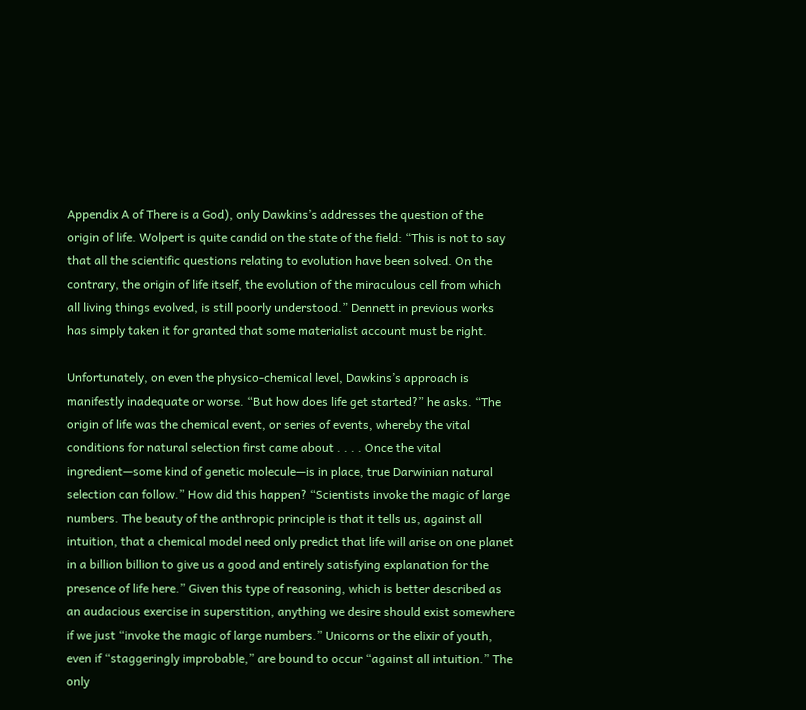Appendix A of There is a God), only Dawkins’s addresses the question of the origin of life. Wolpert is quite candid on the state of the field: “This is not to say that all the scientific questions relating to evolution have been solved. On the contrary, the origin of life itself, the evolution of the miraculous cell from which all living things evolved, is still poorly understood.” Dennett in previous works has simply taken it for granted that some materialist account must be right.

Unfortunately, on even the physico-chemical level, Dawkins’s approach is manifestly inadequate or worse. “But how does life get started?” he asks. “The origin of life was the chemical event, or series of events, whereby the vital conditions for natural selection first came about . . . . Once the vital ingredient—some kind of genetic molecule—is in place, true Darwinian natural selection can follow.” How did this happen? “Scientists invoke the magic of large numbers. The beauty of the anthropic principle is that it tells us, against all intuition, that a chemical model need only predict that life will arise on one planet in a billion billion to give us a good and entirely satisfying explanation for the presence of life here.” Given this type of reasoning, which is better described as an audacious exercise in superstition, anything we desire should exist somewhere if we just “invoke the magic of large numbers.” Unicorns or the elixir of youth, even if “staggeringly improbable,” are bound to occur “against all intuition.” The only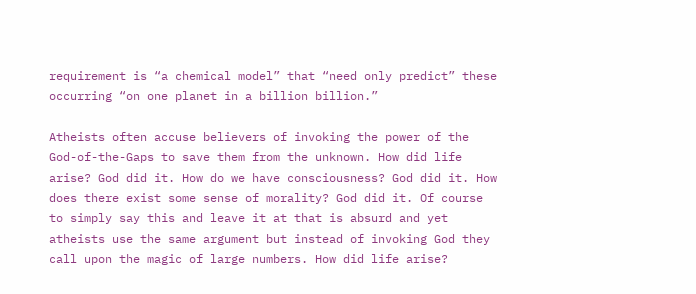requirement is “a chemical model” that “need only predict” these occurring “on one planet in a billion billion.”

Atheists often accuse believers of invoking the power of the God-of-the-Gaps to save them from the unknown. How did life arise? God did it. How do we have consciousness? God did it. How does there exist some sense of morality? God did it. Of course to simply say this and leave it at that is absurd and yet atheists use the same argument but instead of invoking God they call upon the magic of large numbers. How did life arise?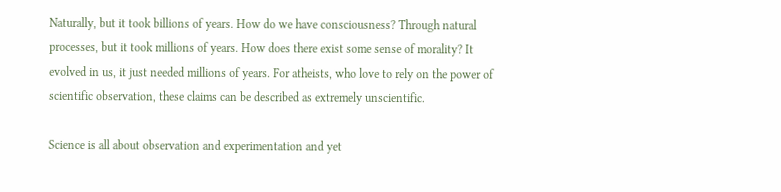Naturally, but it took billions of years. How do we have consciousness? Through natural processes, but it took millions of years. How does there exist some sense of morality? It evolved in us, it just needed millions of years. For atheists, who love to rely on the power of scientific observation, these claims can be described as extremely unscientific.

Science is all about observation and experimentation and yet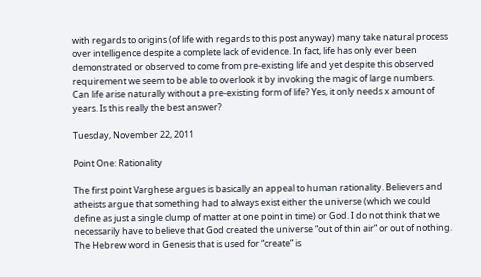with regards to origins (of life with regards to this post anyway) many take natural process over intelligence despite a complete lack of evidence. In fact, life has only ever been demonstrated or observed to come from pre-existing life and yet despite this observed requirement we seem to be able to overlook it by invoking the magic of large numbers. Can life arise naturally without a pre-existing form of life? Yes, it only needs x amount of years. Is this really the best answer?

Tuesday, November 22, 2011

Point One: Rationality

The first point Varghese argues is basically an appeal to human rationality. Believers and atheists argue that something had to always exist either the universe (which we could define as just a single clump of matter at one point in time) or God. I do not think that we necessarily have to believe that God created the universe “out of thin air” or out of nothing. The Hebrew word in Genesis that is used for “create” is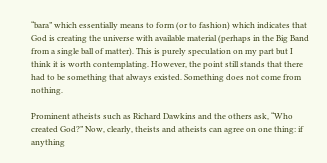“bara” which essentially means to form (or to fashion) which indicates that God is creating the universe with available material (perhaps in the Big Band from a single ball of matter). This is purely speculation on my part but I think it is worth contemplating. However, the point still stands that there had to be something that always existed. Something does not come from nothing.

Prominent atheists such as Richard Dawkins and the others ask, “Who created God?” Now, clearly, theists and atheists can agree on one thing: if anything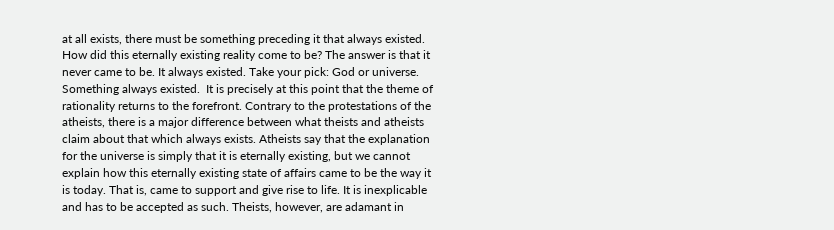at all exists, there must be something preceding it that always existed. How did this eternally existing reality come to be? The answer is that it never came to be. It always existed. Take your pick: God or universe. Something always existed.  It is precisely at this point that the theme of rationality returns to the forefront. Contrary to the protestations of the atheists, there is a major difference between what theists and atheists claim about that which always exists. Atheists say that the explanation for the universe is simply that it is eternally existing, but we cannot explain how this eternally existing state of affairs came to be the way it is today. That is, came to support and give rise to life. It is inexplicable and has to be accepted as such. Theists, however, are adamant in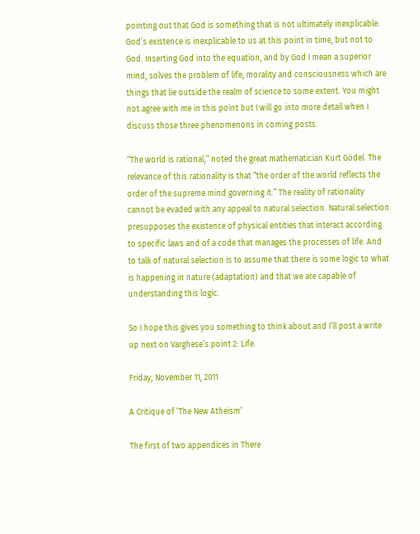pointing out that God is something that is not ultimately inexplicable: God’s existence is inexplicable to us at this point in time, but not to God. Inserting God into the equation, and by God I mean a superior mind, solves the problem of life, morality and consciousness which are things that lie outside the realm of science to some extent. You might not agree with me in this point but I will go into more detail when I discuss those three phenomenons in coming posts.

“The world is rational,” noted the great mathematician Kurt Gödel. The relevance of this rationality is that “the order of the world reflects the order of the supreme mind governing it.” The reality of rationality cannot be evaded with any appeal to natural selection. Natural selection presupposes the existence of physical entities that interact according to specific laws and of a code that manages the processes of life. And to talk of natural selection is to assume that there is some logic to what is happening in nature (adaptation) and that we are capable of understanding this logic.

So I hope this gives you something to think about and I’ll post a write up next on Varghese’s point 2: Life.

Friday, November 11, 2011

A Critique of ‘The New Atheism’

The first of two appendices in There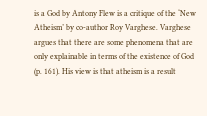is a God by Antony Flew is a critique of the ‘New Atheism’ by co-author Roy Varghese. Varghese argues that there are some phenomena that are only explainable in terms of the existence of God (p. 161). His view is that atheism is a result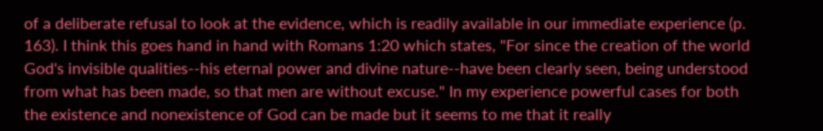of a deliberate refusal to look at the evidence, which is readily available in our immediate experience (p. 163). I think this goes hand in hand with Romans 1:20 which states, "For since the creation of the world God's invisible qualities--his eternal power and divine nature--have been clearly seen, being understood from what has been made, so that men are without excuse." In my experience powerful cases for both the existence and nonexistence of God can be made but it seems to me that it really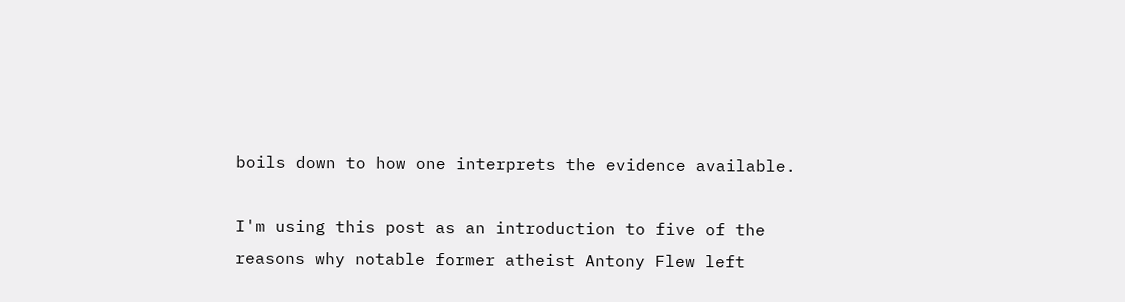boils down to how one interprets the evidence available.

I'm using this post as an introduction to five of the reasons why notable former atheist Antony Flew left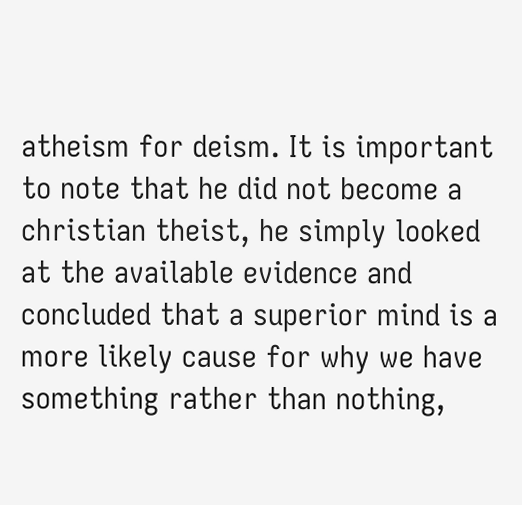atheism for deism. It is important to note that he did not become a christian theist, he simply looked at the available evidence and concluded that a superior mind is a more likely cause for why we have something rather than nothing,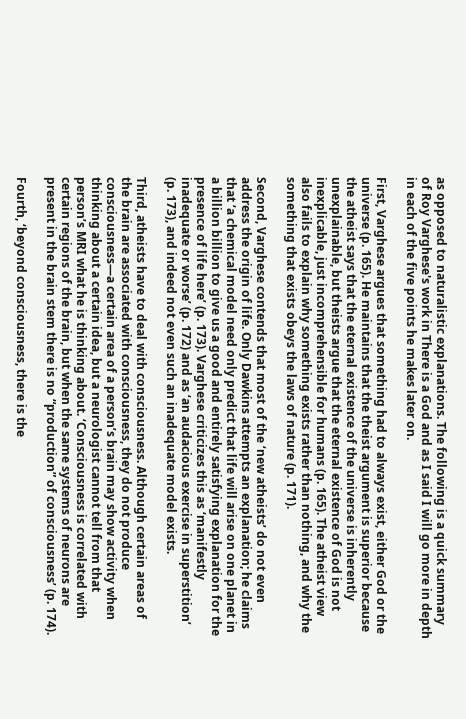as opposed to naturalistic explanations. The following is a quick summary of Roy Varghese's work in There is a God and as I said I will go more in depth in each of the five points he makes later on.

First, Varghese argues that something had to always exist, either God or the universe (p. 165). He maintains that the theist argument is superior because the atheist says that the eternal existence of the universe is inherently unexplainable, but theists argue that the eternal existence of God is not inexplicable, just incomprehensible for humans (p. 165). The atheist view also fails to explain why something exists rather than nothing, and why the something that exists obeys the laws of nature (p. 171).

Second, Varghese contends that most of the ‘new atheists’ do not even address the origin of life. Only Dawkins attempts an explanation; he claims that ‘a chemical model need only predict that life will arise on one planet in a billion billion to give us a good and entirely satisfying explanation for the presence of life here’ (p. 173). Varghese criticizes this as ‘manifestly inadequate or worse’ (p. 172) and as ‘an audacious exercise in superstition’ (p. 173), and indeed not even such an inadequate model exists.

Third, atheists have to deal with consciousness. Although certain areas of the brain are associated with consciousness, they do not produce consciousness—a certain area of a person’s brain may show activity when thinking about a certain idea, but a neurologist cannot tell from that person’s MRI what he is thinking about. ‘Consciousness is correlated with certain regions of the brain, but when the same systems of neurons are present in the brain stem there is no “production” of consciousness’ (p. 174).

Fourth, ‘beyond consciousness, there is the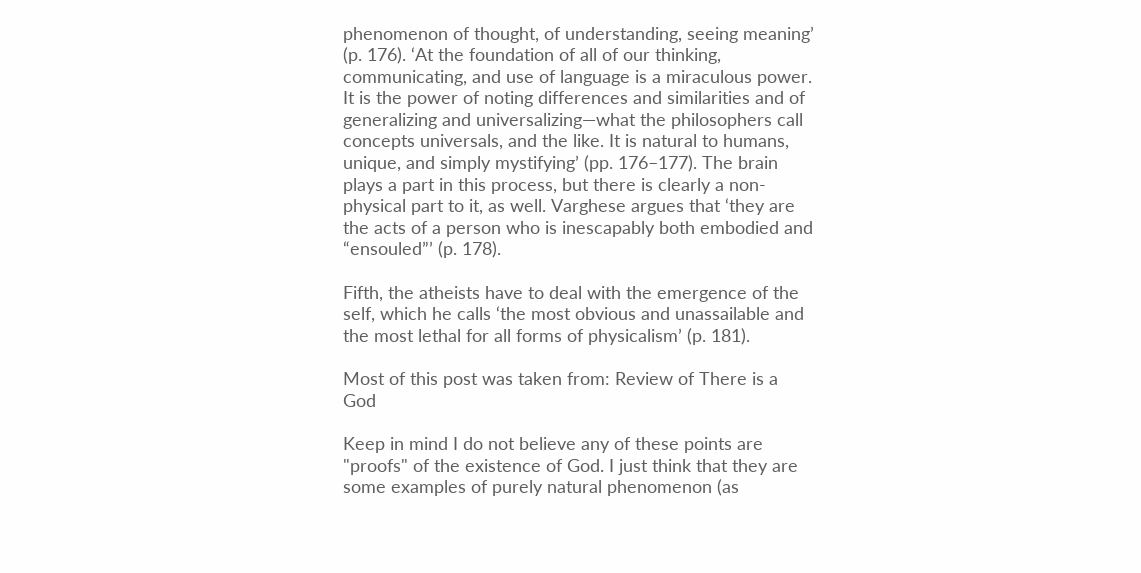phenomenon of thought, of understanding, seeing meaning’ (p. 176). ‘At the foundation of all of our thinking, communicating, and use of language is a miraculous power. It is the power of noting differences and similarities and of generalizing and universalizing—what the philosophers call concepts universals, and the like. It is natural to humans, unique, and simply mystifying’ (pp. 176–177). The brain plays a part in this process, but there is clearly a non-physical part to it, as well. Varghese argues that ‘they are the acts of a person who is inescapably both embodied and “ensouled”’ (p. 178).

Fifth, the atheists have to deal with the emergence of the self, which he calls ‘the most obvious and unassailable and the most lethal for all forms of physicalism’ (p. 181).

Most of this post was taken from: Review of There is a God

Keep in mind I do not believe any of these points are "proofs" of the existence of God. I just think that they are some examples of purely natural phenomenon (as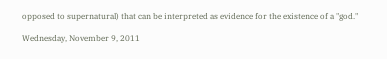opposed to supernatural) that can be interpreted as evidence for the existence of a "god."

Wednesday, November 9, 2011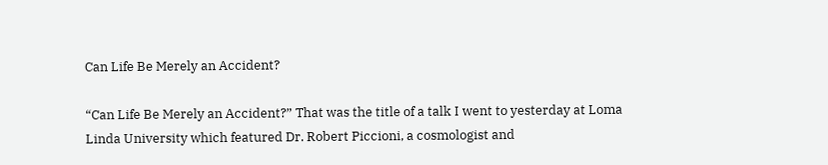Can Life Be Merely an Accident?

“Can Life Be Merely an Accident?” That was the title of a talk I went to yesterday at Loma Linda University which featured Dr. Robert Piccioni, a cosmologist and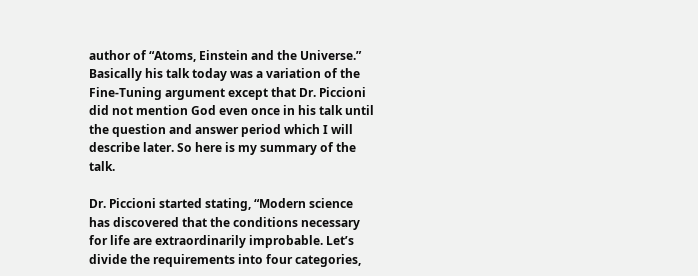author of “Atoms, Einstein and the Universe.” Basically his talk today was a variation of the Fine-Tuning argument except that Dr. Piccioni did not mention God even once in his talk until the question and answer period which I will describe later. So here is my summary of the talk.

Dr. Piccioni started stating, “Modern science has discovered that the conditions necessary for life are extraordinarily improbable. Let’s divide the requirements into four categories,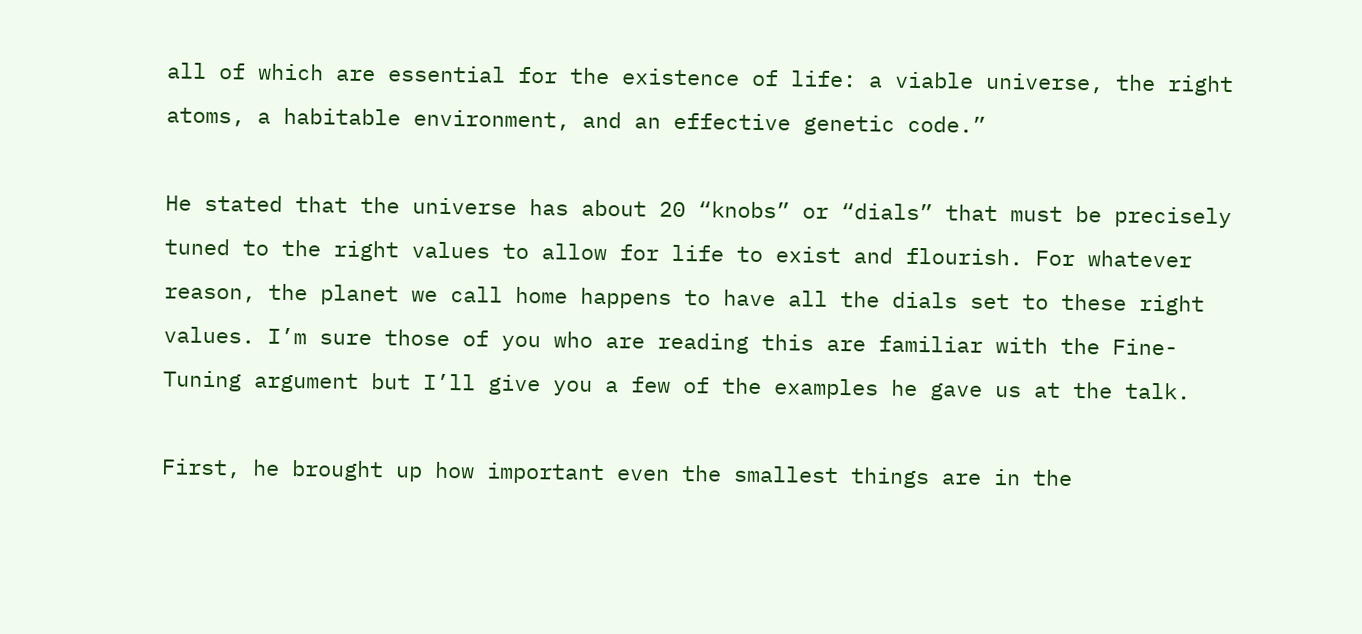all of which are essential for the existence of life: a viable universe, the right atoms, a habitable environment, and an effective genetic code.”

He stated that the universe has about 20 “knobs” or “dials” that must be precisely tuned to the right values to allow for life to exist and flourish. For whatever reason, the planet we call home happens to have all the dials set to these right values. I’m sure those of you who are reading this are familiar with the Fine-Tuning argument but I’ll give you a few of the examples he gave us at the talk.

First, he brought up how important even the smallest things are in the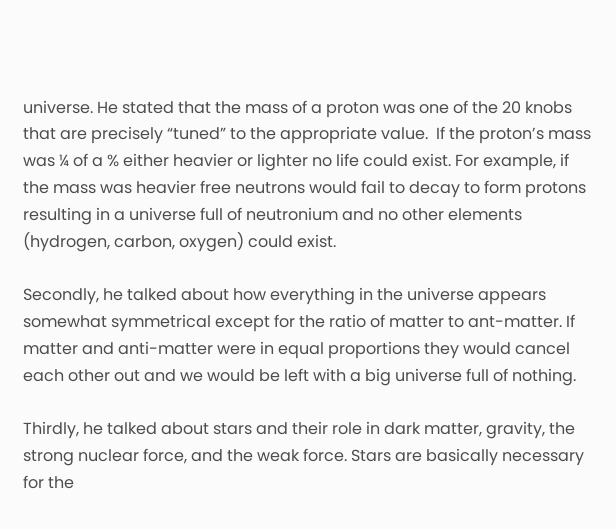universe. He stated that the mass of a proton was one of the 20 knobs that are precisely “tuned” to the appropriate value.  If the proton’s mass was ¼ of a % either heavier or lighter no life could exist. For example, if the mass was heavier free neutrons would fail to decay to form protons resulting in a universe full of neutronium and no other elements (hydrogen, carbon, oxygen) could exist.

Secondly, he talked about how everything in the universe appears somewhat symmetrical except for the ratio of matter to ant-matter. If matter and anti-matter were in equal proportions they would cancel each other out and we would be left with a big universe full of nothing.

Thirdly, he talked about stars and their role in dark matter, gravity, the strong nuclear force, and the weak force. Stars are basically necessary for the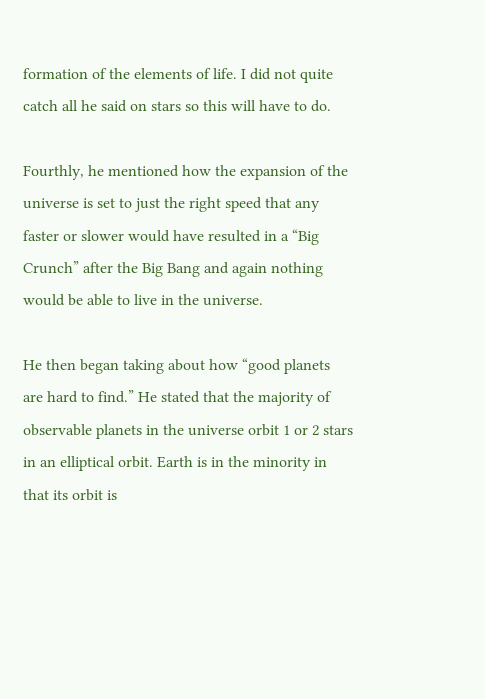formation of the elements of life. I did not quite catch all he said on stars so this will have to do.

Fourthly, he mentioned how the expansion of the universe is set to just the right speed that any faster or slower would have resulted in a “Big Crunch” after the Big Bang and again nothing would be able to live in the universe.

He then began taking about how “good planets are hard to find.” He stated that the majority of observable planets in the universe orbit 1 or 2 stars in an elliptical orbit. Earth is in the minority in that its orbit is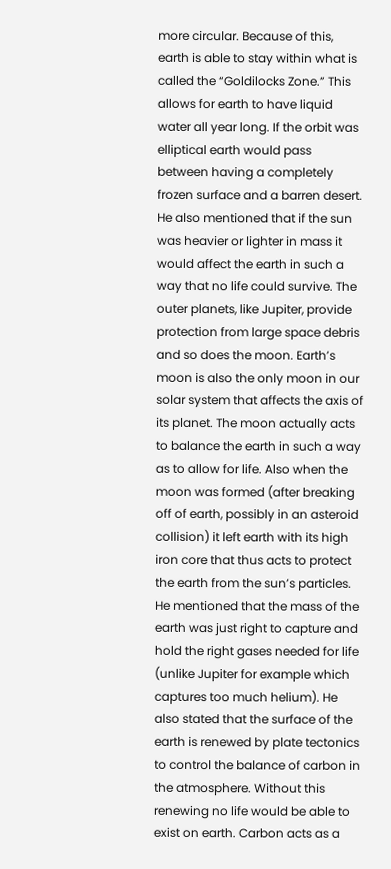more circular. Because of this, earth is able to stay within what is called the “Goldilocks Zone.” This allows for earth to have liquid water all year long. If the orbit was elliptical earth would pass between having a completely frozen surface and a barren desert. He also mentioned that if the sun was heavier or lighter in mass it would affect the earth in such a way that no life could survive. The outer planets, like Jupiter, provide protection from large space debris and so does the moon. Earth’s moon is also the only moon in our solar system that affects the axis of its planet. The moon actually acts to balance the earth in such a way as to allow for life. Also when the moon was formed (after breaking off of earth, possibly in an asteroid collision) it left earth with its high iron core that thus acts to protect the earth from the sun’s particles. He mentioned that the mass of the earth was just right to capture and hold the right gases needed for life (unlike Jupiter for example which captures too much helium). He also stated that the surface of the earth is renewed by plate tectonics to control the balance of carbon in the atmosphere. Without this renewing no life would be able to exist on earth. Carbon acts as a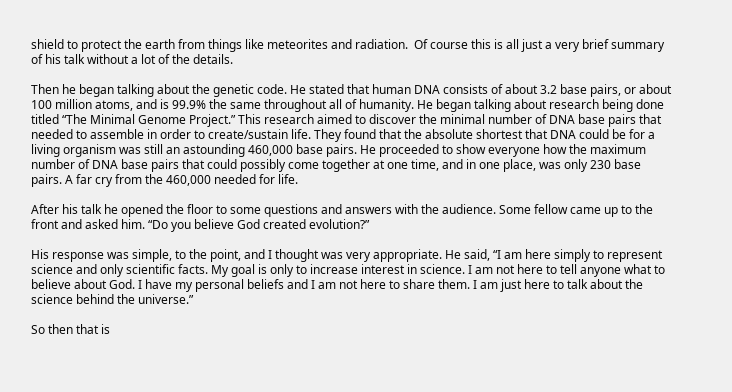shield to protect the earth from things like meteorites and radiation.  Of course this is all just a very brief summary of his talk without a lot of the details.

Then he began talking about the genetic code. He stated that human DNA consists of about 3.2 base pairs, or about 100 million atoms, and is 99.9% the same throughout all of humanity. He began talking about research being done titled “The Minimal Genome Project.” This research aimed to discover the minimal number of DNA base pairs that needed to assemble in order to create/sustain life. They found that the absolute shortest that DNA could be for a living organism was still an astounding 460,000 base pairs. He proceeded to show everyone how the maximum number of DNA base pairs that could possibly come together at one time, and in one place, was only 230 base pairs. A far cry from the 460,000 needed for life.

After his talk he opened the floor to some questions and answers with the audience. Some fellow came up to the front and asked him. “Do you believe God created evolution?”

His response was simple, to the point, and I thought was very appropriate. He said, “I am here simply to represent science and only scientific facts. My goal is only to increase interest in science. I am not here to tell anyone what to believe about God. I have my personal beliefs and I am not here to share them. I am just here to talk about the science behind the universe.”

So then that is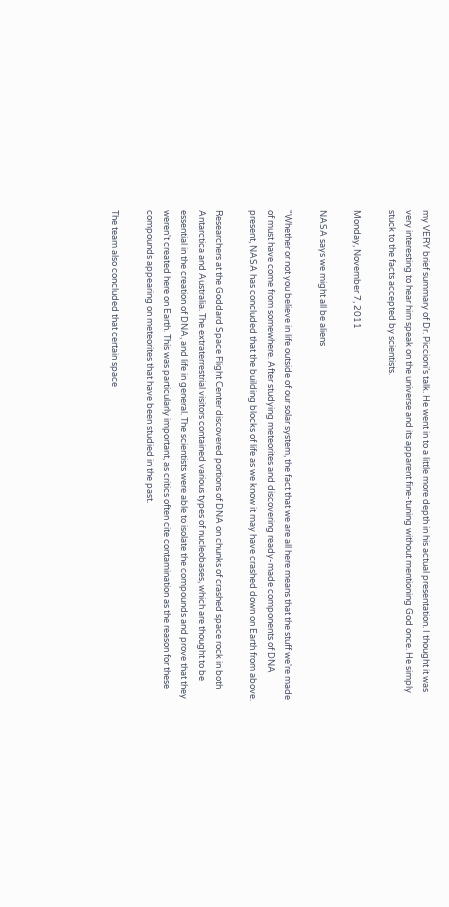my VERY brief summary of Dr. Piccioni’s talk. He went in to a little more depth in his actual presentation. I thought it was very interesting to hear him speak on the universe and its apparent fine-tuning without mentioning God once. He simply stuck to the facts accepted by scientists.

Monday, November 7, 2011

NASA says we might all be aliens

"Whether or not you believe in life outside of our solar system, the fact that we are all here means that the stuff we're made of must have come from somewhere. After studying meteorites and discovering ready-made components of DNA present, NASA has concluded that the building blocks of life as we know it may have crashed down on Earth from above.

Researchers at the Goddard Space Flight Center discovered portions of DNA on chunks of crashed space rock in both Antarctica and Australia. The extraterrestrial visitors contained various types of nucleobases, which are thought to be essential in the creation of DNA, and life in general. The scientists were able to isolate the compounds and prove that they weren't created here on Earth. This was particularly important, as critics often cite contamination as the reason for these compounds appearing on meteorites that have been studied in the past.

The team also concluded that certain space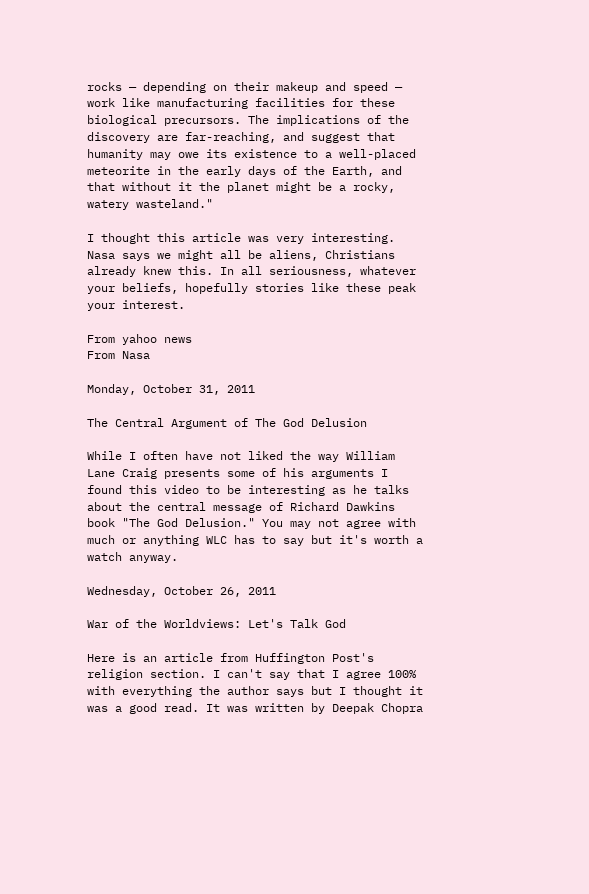rocks — depending on their makeup and speed — work like manufacturing facilities for these biological precursors. The implications of the discovery are far-reaching, and suggest that humanity may owe its existence to a well-placed meteorite in the early days of the Earth, and that without it the planet might be a rocky, watery wasteland."

I thought this article was very interesting. Nasa says we might all be aliens, Christians already knew this. In all seriousness, whatever your beliefs, hopefully stories like these peak your interest.

From yahoo news
From Nasa

Monday, October 31, 2011

The Central Argument of The God Delusion

While I often have not liked the way William Lane Craig presents some of his arguments I found this video to be interesting as he talks about the central message of Richard Dawkins book "The God Delusion." You may not agree with much or anything WLC has to say but it's worth a watch anyway.

Wednesday, October 26, 2011

War of the Worldviews: Let's Talk God

Here is an article from Huffington Post's religion section. I can't say that I agree 100% with everything the author says but I thought it was a good read. It was written by Deepak Chopra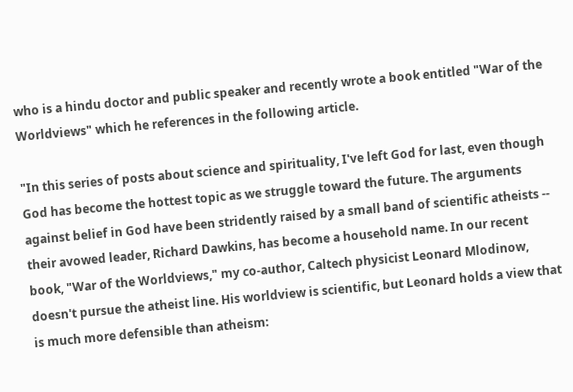who is a hindu doctor and public speaker and recently wrote a book entitled "War of the Worldviews" which he references in the following article.

"In this series of posts about science and spirituality, I've left God for last, even though God has become the hottest topic as we struggle toward the future. The arguments against belief in God have been stridently raised by a small band of scientific atheists -- their avowed leader, Richard Dawkins, has become a household name. In our recent book, "War of the Worldviews," my co-author, Caltech physicist Leonard Mlodinow, doesn't pursue the atheist line. His worldview is scientific, but Leonard holds a view that is much more defensible than atheism: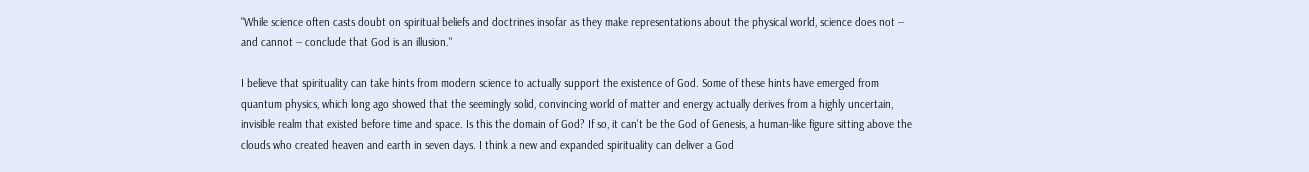"While science often casts doubt on spiritual beliefs and doctrines insofar as they make representations about the physical world, science does not -- and cannot -- conclude that God is an illusion."

I believe that spirituality can take hints from modern science to actually support the existence of God. Some of these hints have emerged from quantum physics, which long ago showed that the seemingly solid, convincing world of matter and energy actually derives from a highly uncertain, invisible realm that existed before time and space. Is this the domain of God? If so, it can't be the God of Genesis, a human-like figure sitting above the clouds who created heaven and earth in seven days. I think a new and expanded spirituality can deliver a God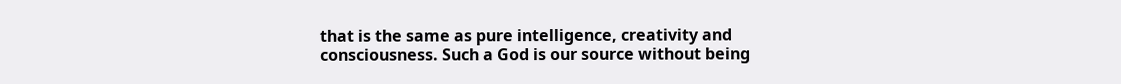that is the same as pure intelligence, creativity and consciousness. Such a God is our source without being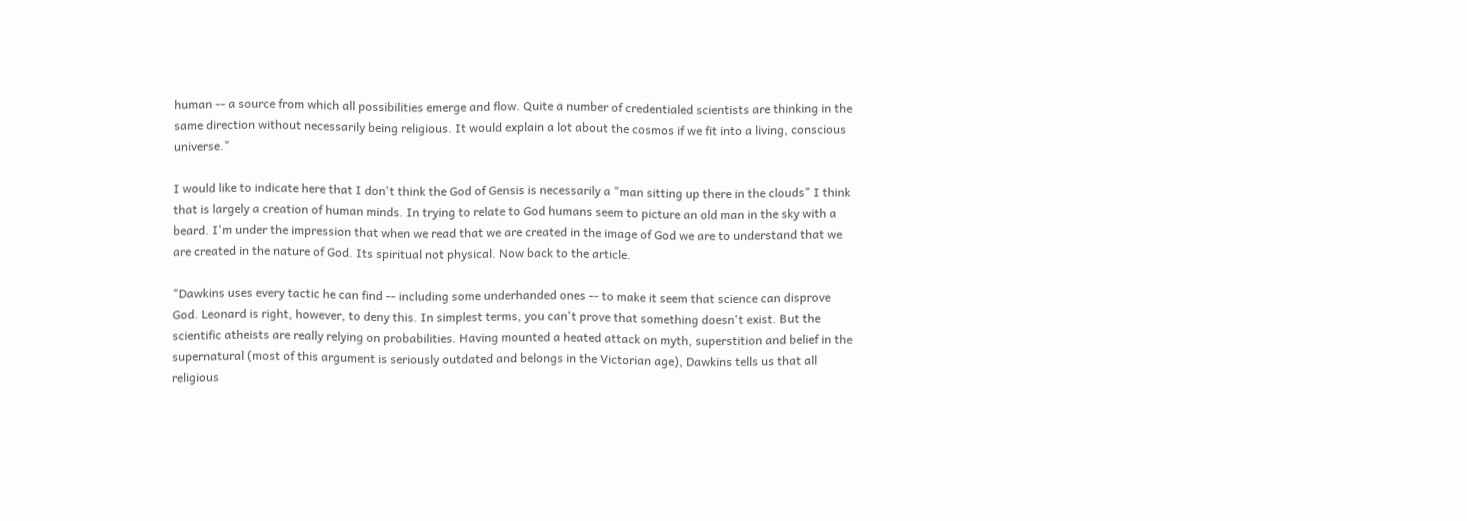human -- a source from which all possibilities emerge and flow. Quite a number of credentialed scientists are thinking in the same direction without necessarily being religious. It would explain a lot about the cosmos if we fit into a living, conscious universe."

I would like to indicate here that I don't think the God of Gensis is necessarily a "man sitting up there in the clouds" I think that is largely a creation of human minds. In trying to relate to God humans seem to picture an old man in the sky with a beard. I'm under the impression that when we read that we are created in the image of God we are to understand that we are created in the nature of God. Its spiritual not physical. Now back to the article.

"Dawkins uses every tactic he can find -- including some underhanded ones -- to make it seem that science can disprove God. Leonard is right, however, to deny this. In simplest terms, you can't prove that something doesn't exist. But the scientific atheists are really relying on probabilities. Having mounted a heated attack on myth, superstition and belief in the supernatural (most of this argument is seriously outdated and belongs in the Victorian age), Dawkins tells us that all religious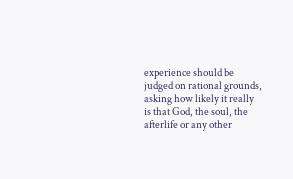experience should be judged on rational grounds, asking how likely it really is that God, the soul, the afterlife or any other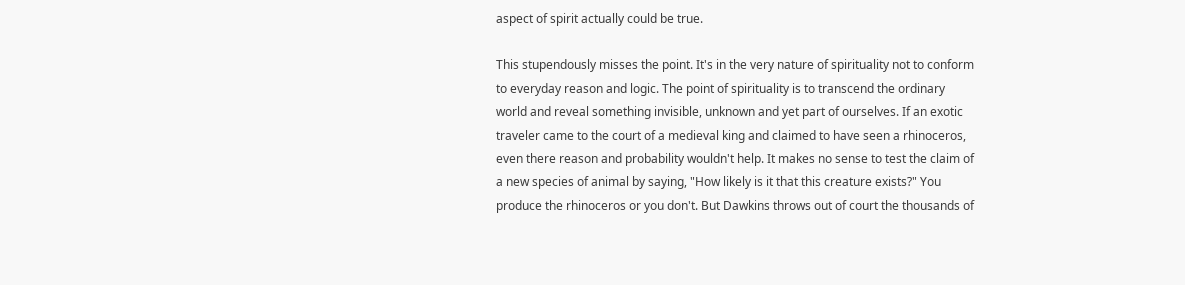aspect of spirit actually could be true.

This stupendously misses the point. It's in the very nature of spirituality not to conform to everyday reason and logic. The point of spirituality is to transcend the ordinary world and reveal something invisible, unknown and yet part of ourselves. If an exotic traveler came to the court of a medieval king and claimed to have seen a rhinoceros, even there reason and probability wouldn't help. It makes no sense to test the claim of a new species of animal by saying, "How likely is it that this creature exists?" You produce the rhinoceros or you don't. But Dawkins throws out of court the thousands of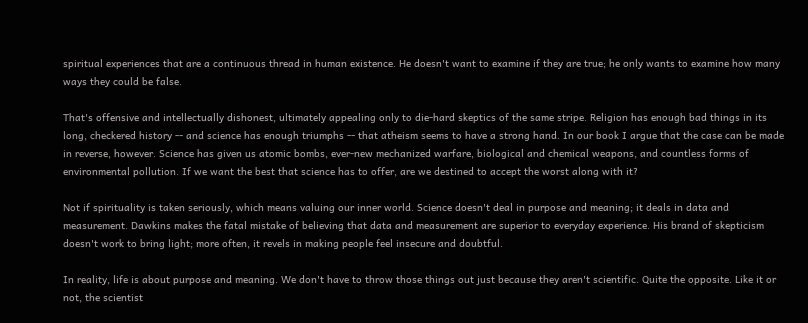spiritual experiences that are a continuous thread in human existence. He doesn't want to examine if they are true; he only wants to examine how many ways they could be false.

That's offensive and intellectually dishonest, ultimately appealing only to die-hard skeptics of the same stripe. Religion has enough bad things in its long, checkered history -- and science has enough triumphs -- that atheism seems to have a strong hand. In our book I argue that the case can be made in reverse, however. Science has given us atomic bombs, ever-new mechanized warfare, biological and chemical weapons, and countless forms of environmental pollution. If we want the best that science has to offer, are we destined to accept the worst along with it?

Not if spirituality is taken seriously, which means valuing our inner world. Science doesn't deal in purpose and meaning; it deals in data and measurement. Dawkins makes the fatal mistake of believing that data and measurement are superior to everyday experience. His brand of skepticism doesn't work to bring light; more often, it revels in making people feel insecure and doubtful.

In reality, life is about purpose and meaning. We don't have to throw those things out just because they aren't scientific. Quite the opposite. Like it or not, the scientist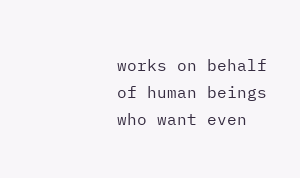works on behalf of human beings who want even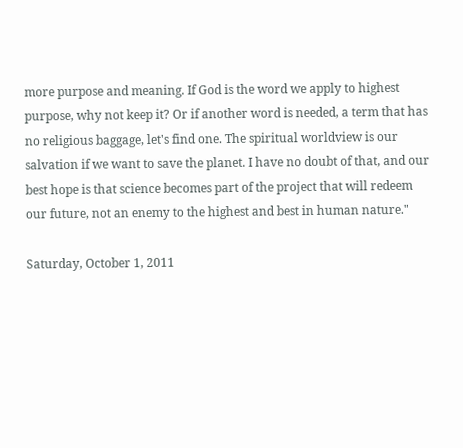more purpose and meaning. If God is the word we apply to highest purpose, why not keep it? Or if another word is needed, a term that has no religious baggage, let's find one. The spiritual worldview is our salvation if we want to save the planet. I have no doubt of that, and our best hope is that science becomes part of the project that will redeem our future, not an enemy to the highest and best in human nature."

Saturday, October 1, 2011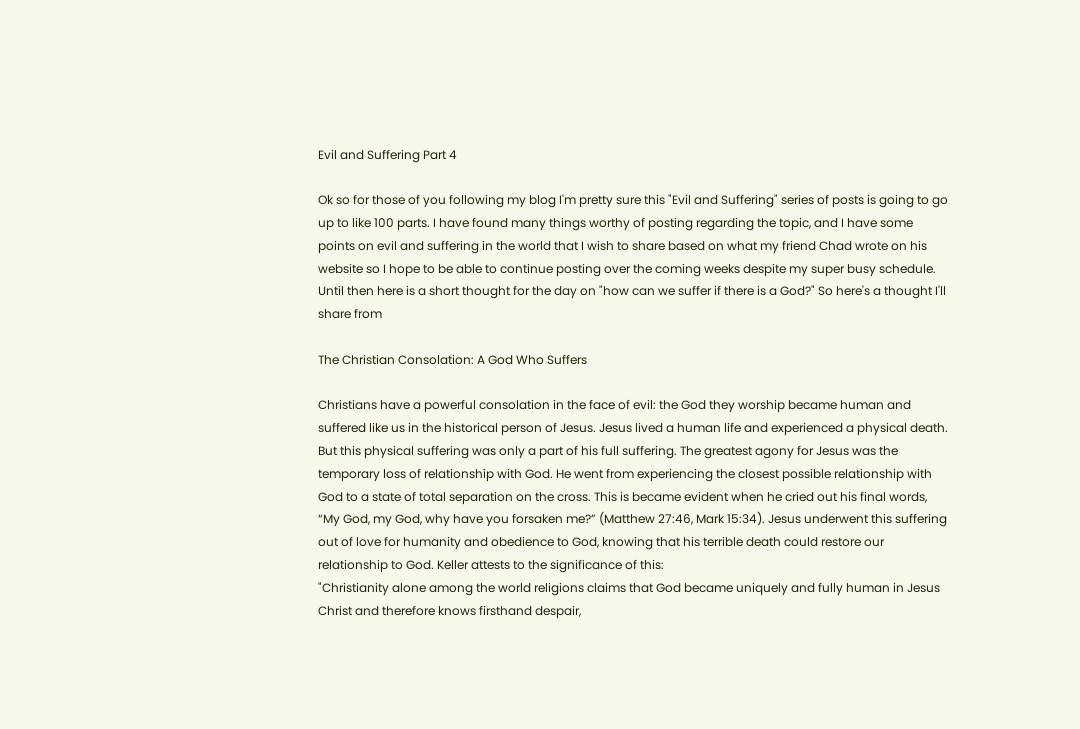Evil and Suffering Part 4

Ok so for those of you following my blog I'm pretty sure this "Evil and Suffering" series of posts is going to go up to like 100 parts. I have found many things worthy of posting regarding the topic, and I have some points on evil and suffering in the world that I wish to share based on what my friend Chad wrote on his website so I hope to be able to continue posting over the coming weeks despite my super busy schedule. Until then here is a short thought for the day on "how can we suffer if there is a God?" So here's a thought I'll share from

The Christian Consolation: A God Who Suffers

Christians have a powerful consolation in the face of evil: the God they worship became human and suffered like us in the historical person of Jesus. Jesus lived a human life and experienced a physical death. But this physical suffering was only a part of his full suffering. The greatest agony for Jesus was the temporary loss of relationship with God. He went from experiencing the closest possible relationship with God to a state of total separation on the cross. This is became evident when he cried out his final words, “My God, my God, why have you forsaken me?” (Matthew 27:46, Mark 15:34). Jesus underwent this suffering out of love for humanity and obedience to God, knowing that his terrible death could restore our relationship to God. Keller attests to the significance of this:
"Christianity alone among the world religions claims that God became uniquely and fully human in Jesus Christ and therefore knows firsthand despair,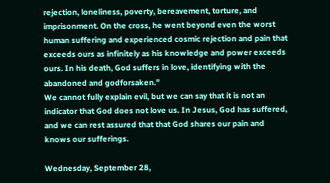rejection, loneliness, poverty, bereavement, torture, and imprisonment. On the cross, he went beyond even the worst human suffering and experienced cosmic rejection and pain that exceeds ours as infinitely as his knowledge and power exceeds ours. In his death, God suffers in love, identifying with the abandoned and godforsaken."
We cannot fully explain evil, but we can say that it is not an indicator that God does not love us. In Jesus, God has suffered, and we can rest assured that that God shares our pain and knows our sufferings.

Wednesday, September 28,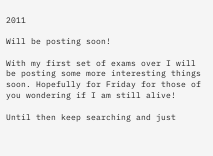2011

Will be posting soon!

With my first set of exams over I will be posting some more interesting things soon. Hopefully for Friday for those of you wondering if I am still alive!

Until then keep searching and just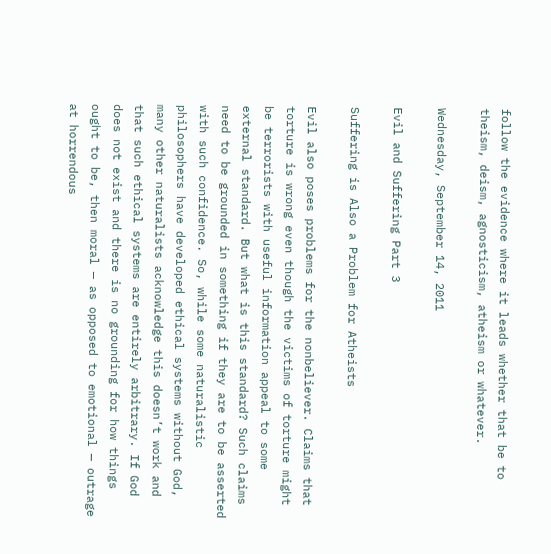follow the evidence where it leads whether that be to theism, deism, agnosticism, atheism or whatever.

Wednesday, September 14, 2011

Evil and Suffering Part 3

Suffering is Also a Problem for Atheists

Evil also poses problems for the nonbeliever. Claims that torture is wrong even though the victims of torture might be terrorists with useful information appeal to some external standard. But what is this standard? Such claims need to be grounded in something if they are to be asserted with such confidence. So, while some naturalistic philosophers have developed ethical systems without God, many other naturalists acknowledge this doesn’t work and that such ethical systems are entirely arbitrary. If God does not exist and there is no grounding for how things ought to be, then moral — as opposed to emotional — outrage at horrendous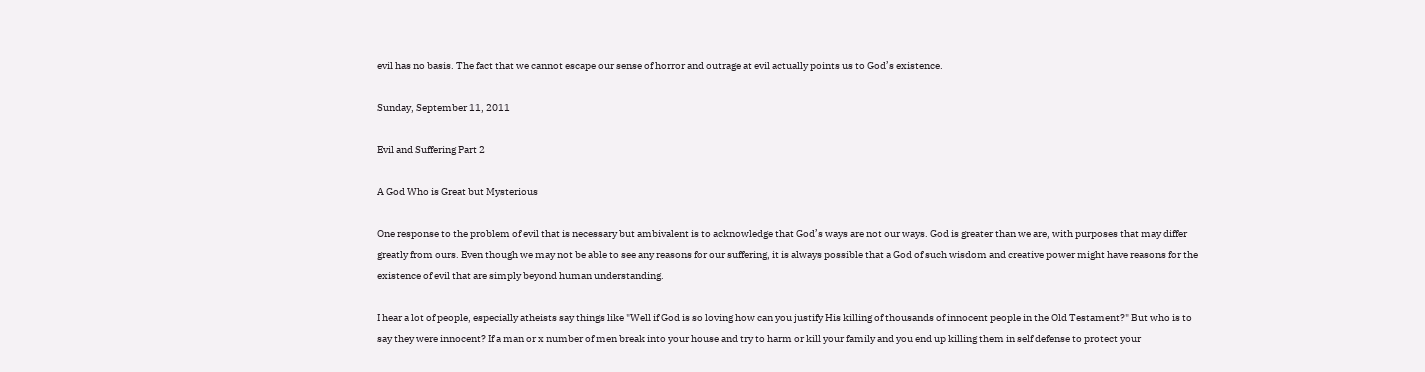evil has no basis. The fact that we cannot escape our sense of horror and outrage at evil actually points us to God’s existence.

Sunday, September 11, 2011

Evil and Suffering Part 2

A God Who is Great but Mysterious

One response to the problem of evil that is necessary but ambivalent is to acknowledge that God’s ways are not our ways. God is greater than we are, with purposes that may differ greatly from ours. Even though we may not be able to see any reasons for our suffering, it is always possible that a God of such wisdom and creative power might have reasons for the existence of evil that are simply beyond human understanding.

I hear a lot of people, especially atheists say things like "Well if God is so loving how can you justify His killing of thousands of innocent people in the Old Testament?" But who is to say they were innocent? If a man or x number of men break into your house and try to harm or kill your family and you end up killing them in self defense to protect your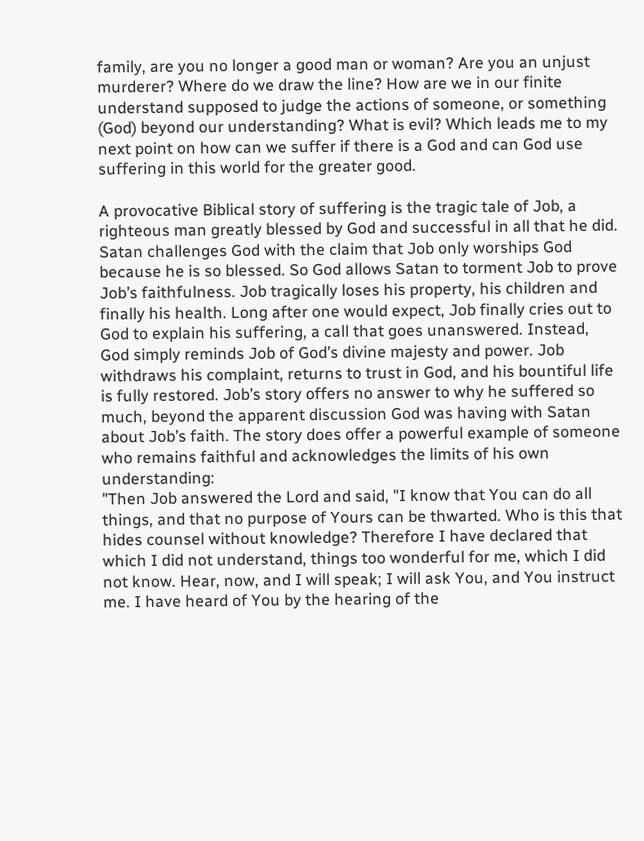family, are you no longer a good man or woman? Are you an unjust murderer? Where do we draw the line? How are we in our finite understand supposed to judge the actions of someone, or something (God) beyond our understanding? What is evil? Which leads me to my next point on how can we suffer if there is a God and can God use suffering in this world for the greater good.

A provocative Biblical story of suffering is the tragic tale of Job, a righteous man greatly blessed by God and successful in all that he did. Satan challenges God with the claim that Job only worships God because he is so blessed. So God allows Satan to torment Job to prove Job’s faithfulness. Job tragically loses his property, his children and finally his health. Long after one would expect, Job finally cries out to God to explain his suffering, a call that goes unanswered. Instead, God simply reminds Job of God’s divine majesty and power. Job withdraws his complaint, returns to trust in God, and his bountiful life is fully restored. Job’s story offers no answer to why he suffered so much, beyond the apparent discussion God was having with Satan about Job’s faith. The story does offer a powerful example of someone who remains faithful and acknowledges the limits of his own understanding:
"Then Job answered the Lord and said, "I know that You can do all things, and that no purpose of Yours can be thwarted. Who is this that hides counsel without knowledge? Therefore I have declared that which I did not understand, things too wonderful for me, which I did not know. Hear, now, and I will speak; I will ask You, and You instruct me. I have heard of You by the hearing of the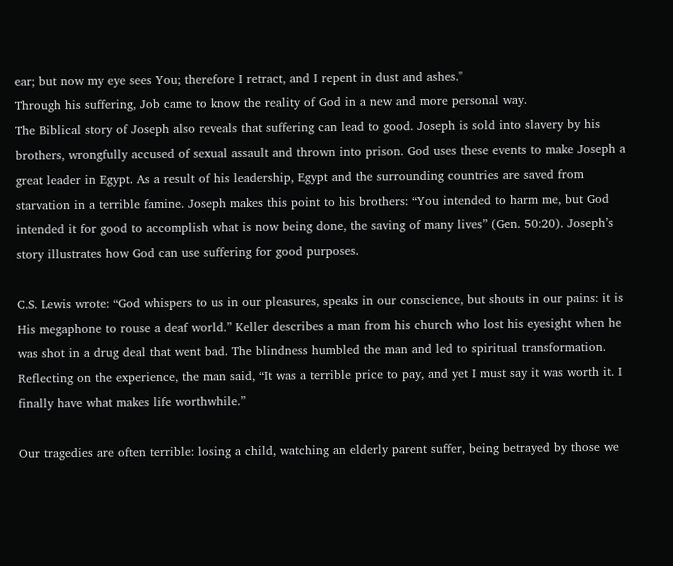ear; but now my eye sees You; therefore I retract, and I repent in dust and ashes."
Through his suffering, Job came to know the reality of God in a new and more personal way.
The Biblical story of Joseph also reveals that suffering can lead to good. Joseph is sold into slavery by his brothers, wrongfully accused of sexual assault and thrown into prison. God uses these events to make Joseph a great leader in Egypt. As a result of his leadership, Egypt and the surrounding countries are saved from starvation in a terrible famine. Joseph makes this point to his brothers: “You intended to harm me, but God intended it for good to accomplish what is now being done, the saving of many lives” (Gen. 50:20). Joseph’s story illustrates how God can use suffering for good purposes.

C.S. Lewis wrote: “God whispers to us in our pleasures, speaks in our conscience, but shouts in our pains: it is His megaphone to rouse a deaf world.” Keller describes a man from his church who lost his eyesight when he was shot in a drug deal that went bad. The blindness humbled the man and led to spiritual transformation. Reflecting on the experience, the man said, “It was a terrible price to pay, and yet I must say it was worth it. I finally have what makes life worthwhile.”

Our tragedies are often terrible: losing a child, watching an elderly parent suffer, being betrayed by those we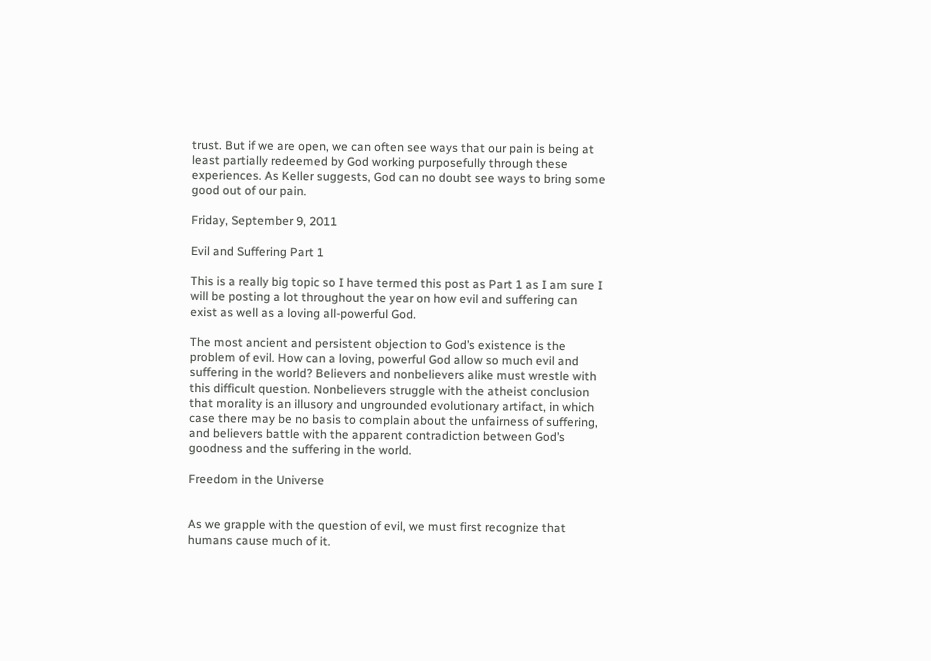trust. But if we are open, we can often see ways that our pain is being at least partially redeemed by God working purposefully through these experiences. As Keller suggests, God can no doubt see ways to bring some good out of our pain.

Friday, September 9, 2011

Evil and Suffering Part 1

This is a really big topic so I have termed this post as Part 1 as I am sure I will be posting a lot throughout the year on how evil and suffering can exist as well as a loving all-powerful God.

The most ancient and persistent objection to God’s existence is the problem of evil. How can a loving, powerful God allow so much evil and suffering in the world? Believers and nonbelievers alike must wrestle with this difficult question. Nonbelievers struggle with the atheist conclusion that morality is an illusory and ungrounded evolutionary artifact, in which case there may be no basis to complain about the unfairness of suffering, and believers battle with the apparent contradiction between God’s goodness and the suffering in the world.

Freedom in the Universe


As we grapple with the question of evil, we must first recognize that humans cause much of it.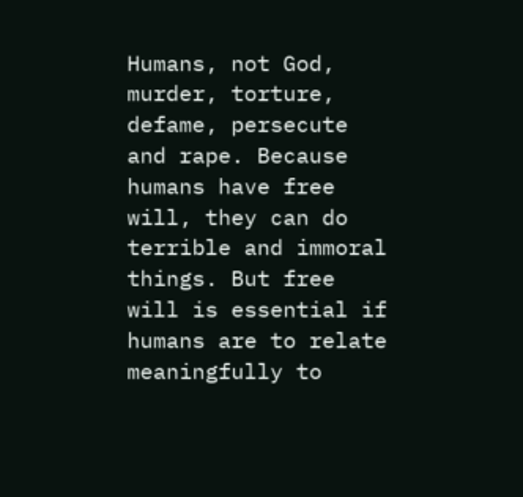Humans, not God, murder, torture, defame, persecute and rape. Because humans have free will, they can do terrible and immoral things. But free will is essential if humans are to relate meaningfully to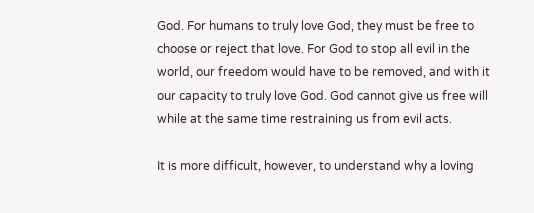God. For humans to truly love God, they must be free to choose or reject that love. For God to stop all evil in the world, our freedom would have to be removed, and with it our capacity to truly love God. God cannot give us free will while at the same time restraining us from evil acts.

It is more difficult, however, to understand why a loving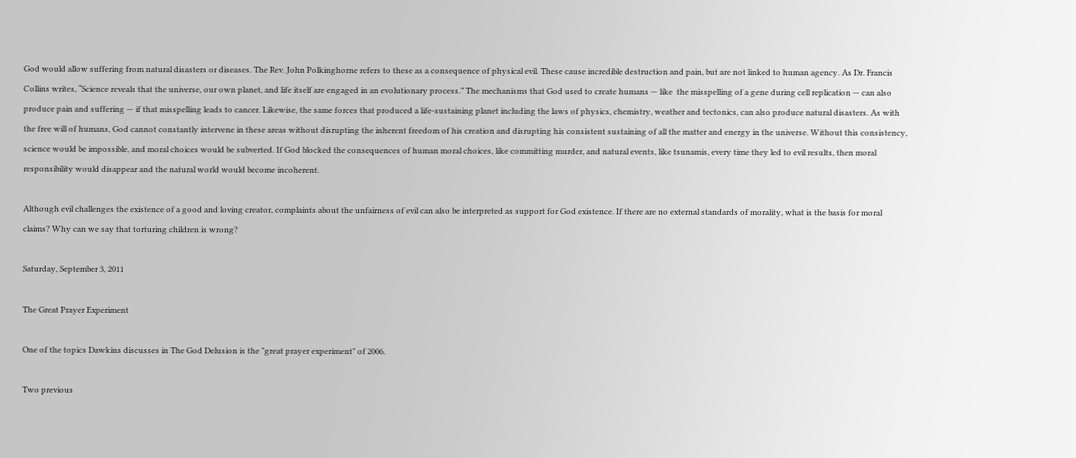God would allow suffering from natural disasters or diseases. The Rev. John Polkinghorne refers to these as a consequence of physical evil. These cause incredible destruction and pain, but are not linked to human agency. As Dr. Francis Collins writes, “Science reveals that the universe, our own planet, and life itself are engaged in an evolutionary process.” The mechanisms that God used to create humans — like  the misspelling of a gene during cell replication — can also produce pain and suffering — if that misspelling leads to cancer. Likewise, the same forces that produced a life-sustaining planet including the laws of physics, chemistry, weather and tectonics, can also produce natural disasters. As with the free will of humans, God cannot constantly intervene in these areas without disrupting the inherent freedom of his creation and disrupting his consistent sustaining of all the matter and energy in the universe. Without this consistency, science would be impossible, and moral choices would be subverted. If God blocked the consequences of human moral choices, like committing murder, and natural events, like tsunamis, every time they led to evil results, then moral responsibility would disappear and the natural world would become incoherent.

Although evil challenges the existence of a good and loving creator, complaints about the unfairness of evil can also be interpreted as support for God existence. If there are no external standards of morality, what is the basis for moral claims? Why can we say that torturing children is wrong?

Saturday, September 3, 2011

The Great Prayer Experiment

One of the topics Dawkins discusses in The God Delusion is the "great prayer experiment" of 2006.

Two previous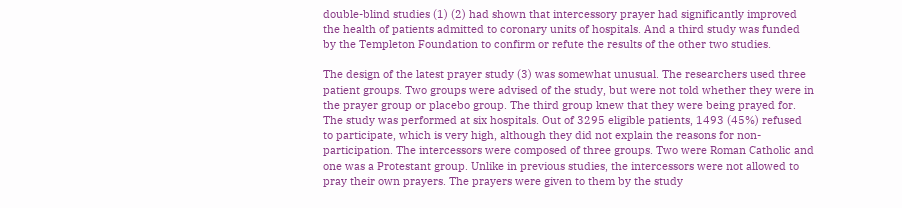double-blind studies (1) (2) had shown that intercessory prayer had significantly improved the health of patients admitted to coronary units of hospitals. And a third study was funded by the Templeton Foundation to confirm or refute the results of the other two studies.

The design of the latest prayer study (3) was somewhat unusual. The researchers used three patient groups. Two groups were advised of the study, but were not told whether they were in the prayer group or placebo group. The third group knew that they were being prayed for. The study was performed at six hospitals. Out of 3295 eligible patients, 1493 (45%) refused to participate, which is very high, although they did not explain the reasons for non-participation. The intercessors were composed of three groups. Two were Roman Catholic and one was a Protestant group. Unlike in previous studies, the intercessors were not allowed to pray their own prayers. The prayers were given to them by the study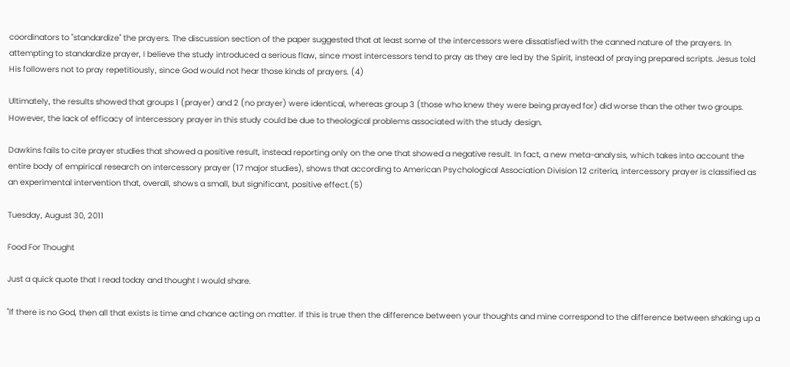coordinators to "standardize" the prayers. The discussion section of the paper suggested that at least some of the intercessors were dissatisfied with the canned nature of the prayers. In attempting to standardize prayer, I believe the study introduced a serious flaw, since most intercessors tend to pray as they are led by the Spirit, instead of praying prepared scripts. Jesus told His followers not to pray repetitiously, since God would not hear those kinds of prayers. (4)

Ultimately, the results showed that groups 1 (prayer) and 2 (no prayer) were identical, whereas group 3 (those who knew they were being prayed for) did worse than the other two groups. However, the lack of efficacy of intercessory prayer in this study could be due to theological problems associated with the study design.

Dawkins fails to cite prayer studies that showed a positive result, instead reporting only on the one that showed a negative result. In fact, a new meta-analysis, which takes into account the entire body of empirical research on intercessory prayer (17 major studies), shows that according to American Psychological Association Division 12 criteria, intercessory prayer is classified as an experimental intervention that, overall, shows a small, but significant, positive effect.(5)

Tuesday, August 30, 2011

Food For Thought

Just a quick quote that I read today and thought I would share.

"If there is no God, then all that exists is time and chance acting on matter. If this is true then the difference between your thoughts and mine correspond to the difference between shaking up a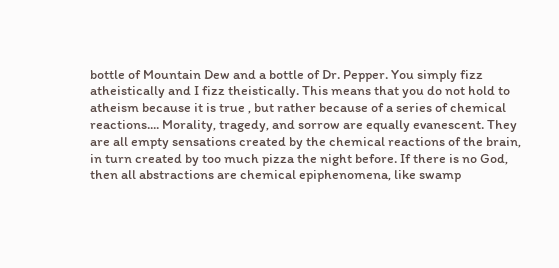bottle of Mountain Dew and a bottle of Dr. Pepper. You simply fizz atheistically and I fizz theistically. This means that you do not hold to atheism because it is true , but rather because of a series of chemical reactions.... Morality, tragedy, and sorrow are equally evanescent. They are all empty sensations created by the chemical reactions of the brain, in turn created by too much pizza the night before. If there is no God, then all abstractions are chemical epiphenomena, like swamp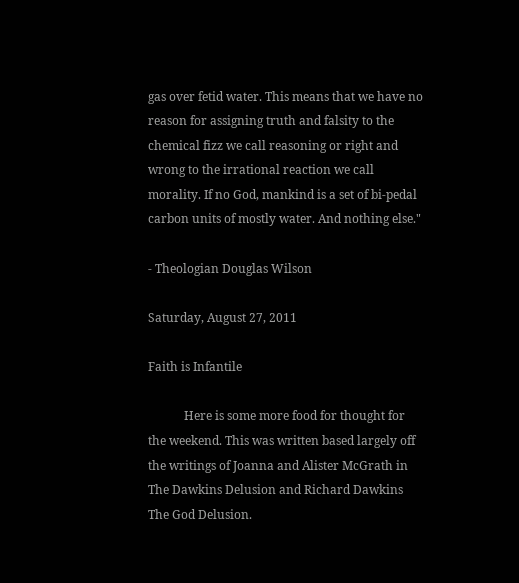gas over fetid water. This means that we have no reason for assigning truth and falsity to the chemical fizz we call reasoning or right and wrong to the irrational reaction we call morality. If no God, mankind is a set of bi-pedal carbon units of mostly water. And nothing else."

- Theologian Douglas Wilson

Saturday, August 27, 2011

Faith is Infantile

            Here is some more food for thought for the weekend. This was written based largely off the writings of Joanna and Alister McGrath in The Dawkins Delusion and Richard Dawkins The God Delusion.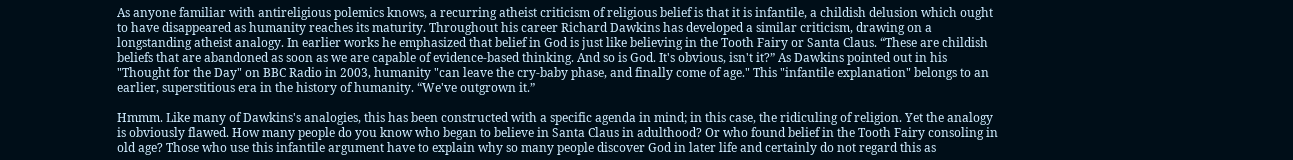As anyone familiar with antireligious polemics knows, a recurring atheist criticism of religious belief is that it is infantile, a childish delusion which ought to have disappeared as humanity reaches its maturity. Throughout his career Richard Dawkins has developed a similar criticism, drawing on a longstanding atheist analogy. In earlier works he emphasized that belief in God is just like believing in the Tooth Fairy or Santa Claus. “These are childish beliefs that are abandoned as soon as we are capable of evidence-based thinking. And so is God. It's obvious, isn't it?” As Dawkins pointed out in his "Thought for the Day" on BBC Radio in 2003, humanity "can leave the cry-baby phase, and finally come of age." This "infantile explanation" belongs to an earlier, superstitious era in the history of humanity. “We've outgrown it.”

Hmmm. Like many of Dawkins's analogies, this has been constructed with a specific agenda in mind; in this case, the ridiculing of religion. Yet the analogy is obviously flawed. How many people do you know who began to believe in Santa Claus in adulthood? Or who found belief in the Tooth Fairy consoling in old age? Those who use this infantile argument have to explain why so many people discover God in later life and certainly do not regard this as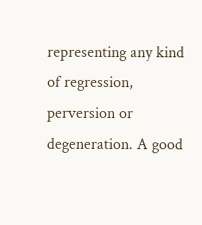representing any kind of regression, perversion or degeneration. A good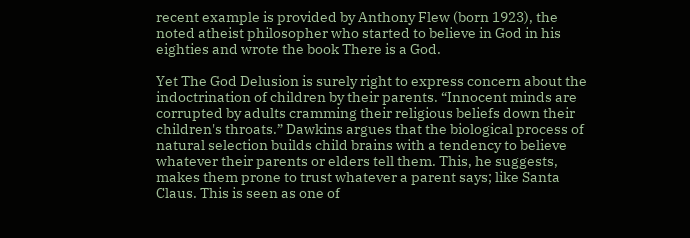recent example is provided by Anthony Flew (born 1923), the noted atheist philosopher who started to believe in God in his eighties and wrote the book There is a God.

Yet The God Delusion is surely right to express concern about the indoctrination of children by their parents. “Innocent minds are corrupted by adults cramming their religious beliefs down their children's throats.” Dawkins argues that the biological process of natural selection builds child brains with a tendency to believe whatever their parents or elders tell them. This, he suggests, makes them prone to trust whatever a parent says; like Santa Claus. This is seen as one of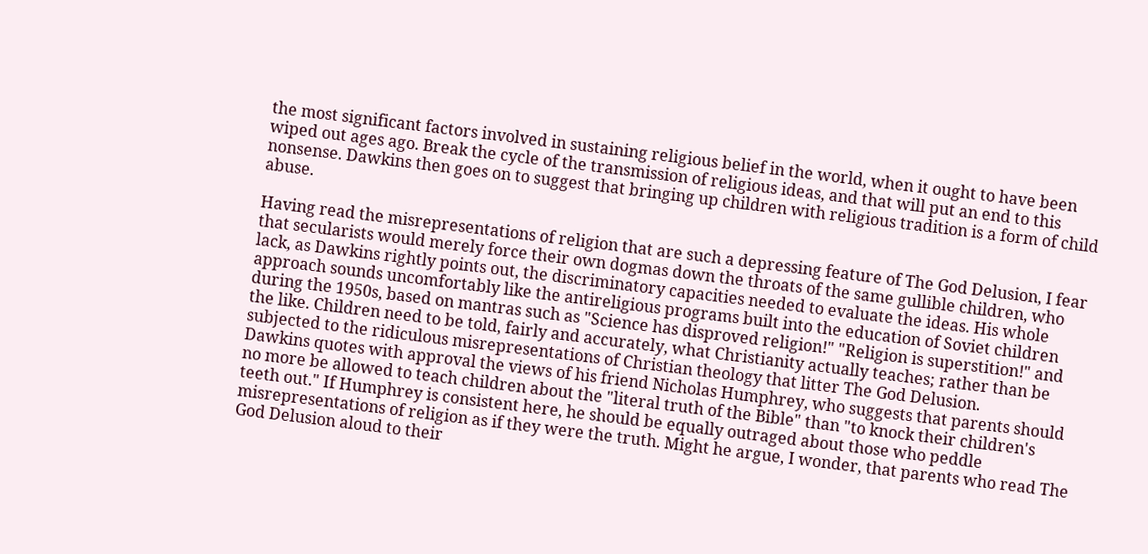the most significant factors involved in sustaining religious belief in the world, when it ought to have been wiped out ages ago. Break the cycle of the transmission of religious ideas, and that will put an end to this nonsense. Dawkins then goes on to suggest that bringing up children with religious tradition is a form of child abuse.

Having read the misrepresentations of religion that are such a depressing feature of The God Delusion, I fear that secularists would merely force their own dogmas down the throats of the same gullible children, who lack, as Dawkins rightly points out, the discriminatory capacities needed to evaluate the ideas. His whole approach sounds uncomfortably like the antireligious programs built into the education of Soviet children during the 1950s, based on mantras such as "Science has disproved religion!" "Religion is superstition!" and the like. Children need to be told, fairly and accurately, what Christianity actually teaches; rather than be subjected to the ridiculous misrepresentations of Christian theology that litter The God Delusion.
Dawkins quotes with approval the views of his friend Nicholas Humphrey, who suggests that parents should no more be allowed to teach children about the "literal truth of the Bible" than "to knock their children's teeth out." If Humphrey is consistent here, he should be equally outraged about those who peddle misrepresentations of religion as if they were the truth. Might he argue, I wonder, that parents who read The God Delusion aloud to their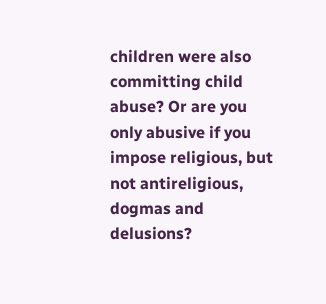children were also committing child abuse? Or are you only abusive if you impose religious, but not antireligious, dogmas and delusions?